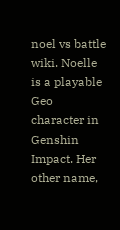noel vs battle wiki. Noelle is a playable Geo character in Genshin Impact. Her other name,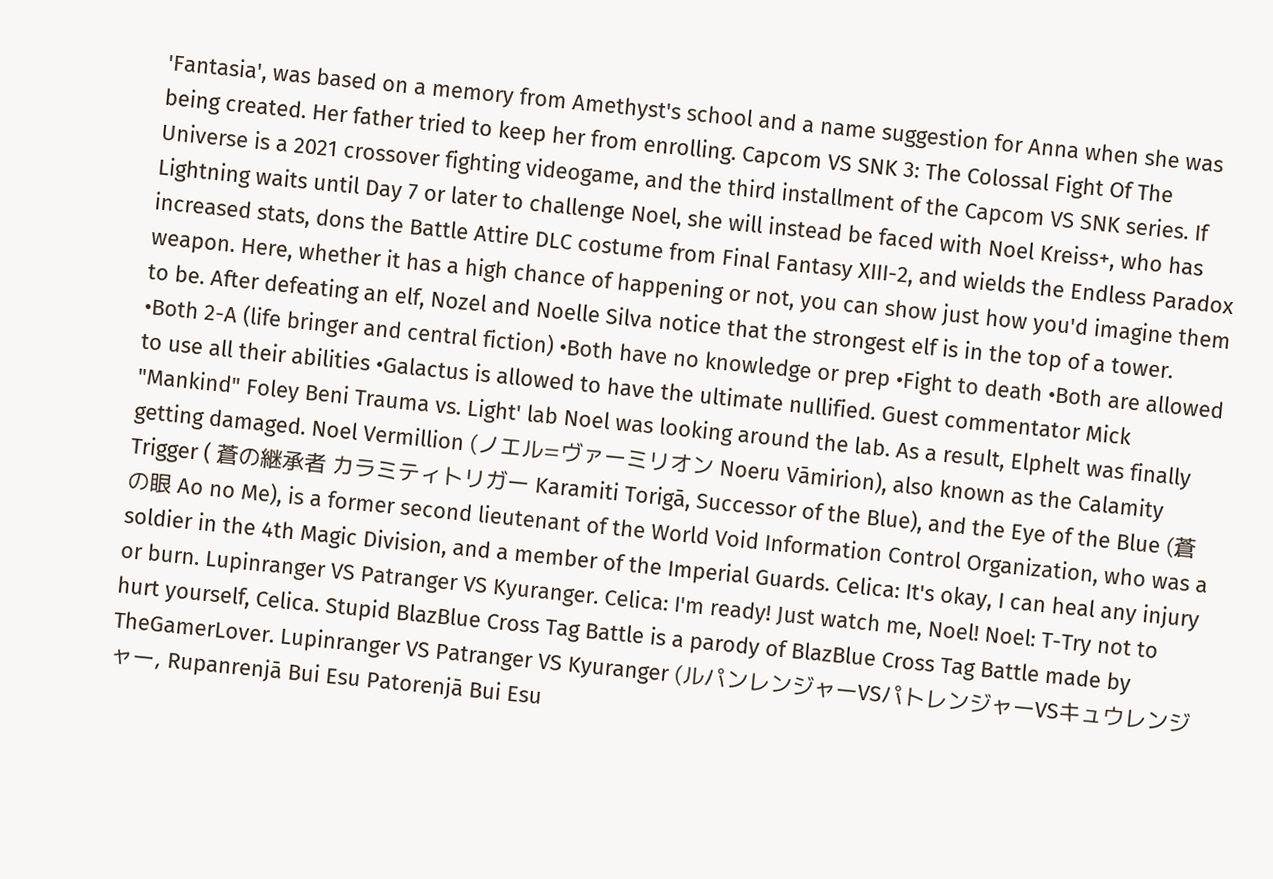'Fantasia', was based on a memory from Amethyst's school and a name suggestion for Anna when she was being created. Her father tried to keep her from enrolling. Capcom VS SNK 3: The Colossal Fight Of The Universe is a 2021 crossover fighting videogame, and the third installment of the Capcom VS SNK series. If Lightning waits until Day 7 or later to challenge Noel, she will instead be faced with Noel Kreiss+, who has increased stats, dons the Battle Attire DLC costume from Final Fantasy XIII-2, and wields the Endless Paradox weapon. Here, whether it has a high chance of happening or not, you can show just how you'd imagine them to be. After defeating an elf, Nozel and Noelle Silva notice that the strongest elf is in the top of a tower. •Both 2-A (life bringer and central fiction) •Both have no knowledge or prep •Fight to death •Both are allowed to use all their abilities •Galactus is allowed to have the ultimate nullified. Guest commentator Mick "Mankind" Foley Beni Trauma vs. Light' lab Noel was looking around the lab. As a result, Elphelt was finally getting damaged. Noel Vermillion (ノエル=ヴァーミリオン Noeru Vāmirion), also known as the Calamity Trigger ( 蒼の継承者 カラミティトリガー Karamiti Torigā, Successor of the Blue), and the Eye of the Blue (蒼の眼 Ao no Me), is a former second lieutenant of the World Void Information Control Organization, who was a soldier in the 4th Magic Division, and a member of the Imperial Guards. Celica: It's okay, I can heal any injury or burn. Lupinranger VS Patranger VS Kyuranger. Celica: I'm ready! Just watch me, Noel! Noel: T-Try not to hurt yourself, Celica. Stupid BlazBlue Cross Tag Battle is a parody of BlazBlue Cross Tag Battle made by TheGamerLover. Lupinranger VS Patranger VS Kyuranger (ルパンレンジャーVSパトレンジャーVSキュウレンジャー, Rupanrenjā Bui Esu Patorenjā Bui Esu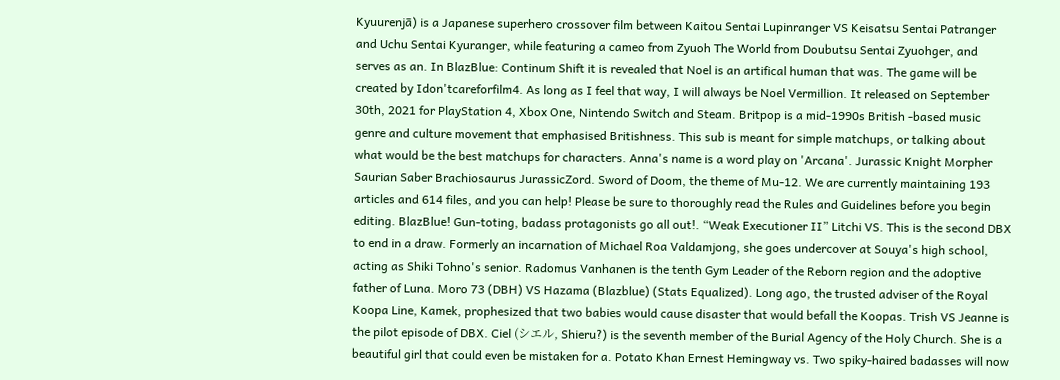Kyuurenjā) is a Japanese superhero crossover film between Kaitou Sentai Lupinranger VS Keisatsu Sentai Patranger and Uchu Sentai Kyuranger, while featuring a cameo from Zyuoh The World from Doubutsu Sentai Zyuohger, and serves as an. In BlazBlue: Continum Shift it is revealed that Noel is an artifical human that was. The game will be created by Idon'tcareforfilm4. As long as I feel that way, I will always be Noel Vermillion. It released on September 30th, 2021 for PlayStation 4, Xbox One, Nintendo Switch and Steam. Britpop is a mid-1990s British -based music genre and culture movement that emphasised Britishness. This sub is meant for simple matchups, or talking about what would be the best matchups for characters. Anna's name is a word play on 'Arcana'. Jurassic Knight Morpher Saurian Saber Brachiosaurus JurassicZord. Sword of Doom, the theme of Mu-12. We are currently maintaining 193 articles and 614 files, and you can help! Please be sure to thoroughly read the Rules and Guidelines before you begin editing. BlazBlue! Gun-toting, badass protagonists go all out!. “Weak Executioner II” Litchi VS. This is the second DBX to end in a draw. Formerly an incarnation of Michael Roa Valdamjong, she goes undercover at Souya's high school, acting as Shiki Tohno's senior. Radomus Vanhanen is the tenth Gym Leader of the Reborn region and the adoptive father of Luna. Moro 73 (DBH) VS Hazama (Blazblue) (Stats Equalized). Long ago, the trusted adviser of the Royal Koopa Line, Kamek, prophesized that two babies would cause disaster that would befall the Koopas. Trish VS Jeanne is the pilot episode of DBX. Ciel (シエル, Shieru?) is the seventh member of the Burial Agency of the Holy Church. She is a beautiful girl that could even be mistaken for a. Potato Khan Ernest Hemingway vs. Two spiky-haired badasses will now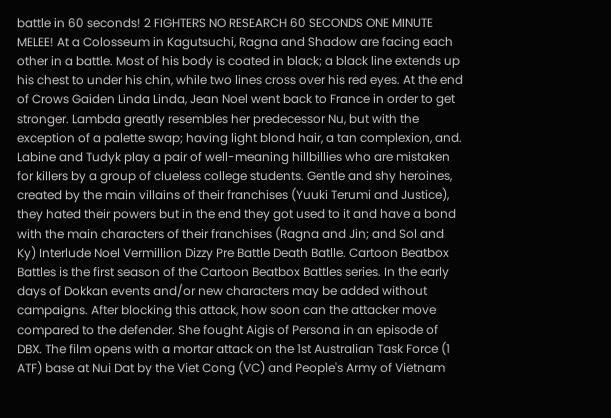battle in 60 seconds! 2 FIGHTERS NO RESEARCH 60 SECONDS ONE MINUTE MELEE! At a Colosseum in Kagutsuchi, Ragna and Shadow are facing each other in a battle. Most of his body is coated in black; a black line extends up his chest to under his chin, while two lines cross over his red eyes. At the end of Crows Gaiden Linda Linda, Jean Noel went back to France in order to get stronger. Lambda greatly resembles her predecessor Nu, but with the exception of a palette swap; having light blond hair, a tan complexion, and. Labine and Tudyk play a pair of well-meaning hillbillies who are mistaken for killers by a group of clueless college students. Gentle and shy heroines, created by the main villains of their franchises (Yuuki Terumi and Justice), they hated their powers but in the end they got used to it and have a bond with the main characters of their franchises (Ragna and Jin; and Sol and Ky) Interlude Noel Vermillion Dizzy Pre Battle Death Batlle. Cartoon Beatbox Battles is the first season of the Cartoon Beatbox Battles series. In the early days of Dokkan events and/or new characters may be added without campaigns. After blocking this attack, how soon can the attacker move compared to the defender. She fought Aigis of Persona in an episode of DBX. The film opens with a mortar attack on the 1st Australian Task Force (1 ATF) base at Nui Dat by the Viet Cong (VC) and People's Army of Vietnam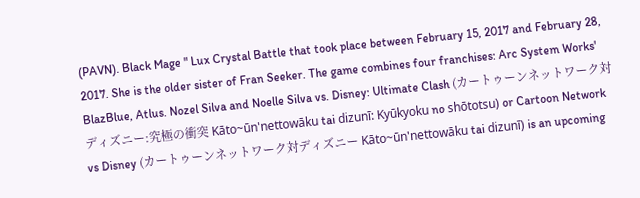(PAVN). Black Mage " Lux Crystal Battle that took place between February 15, 2017 and February 28, 2017. She is the older sister of Fran Seeker. The game combines four franchises: Arc System Works' BlazBlue, Atlus. Nozel Silva and Noelle Silva vs. Disney: Ultimate Clash (カートゥーンネットワーク対ディズニー:究極の衝突 Kāto~ūn'nettowāku tai dizunī: Kyūkyoku no shōtotsu) or Cartoon Network vs Disney (カートゥーンネットワーク対ディズニー Kāto~ūn'nettowāku tai dizunī) is an upcoming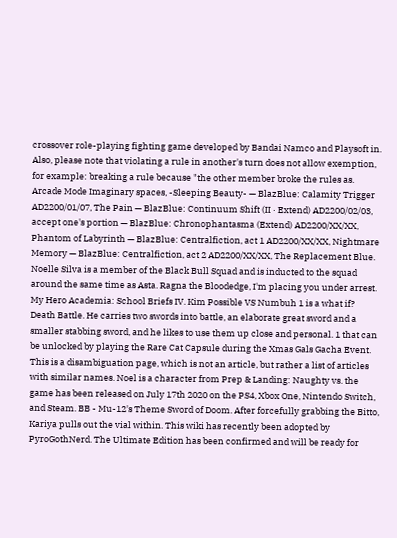crossover role-playing fighting game developed by Bandai Namco and Playsoft in. Also, please note that violating a rule in another's turn does not allow exemption, for example: breaking a rule because "the other member broke the rules as. Arcade Mode Imaginary spaces, -Sleeping Beauty- — BlazBlue: Calamity Trigger AD2200/01/07, The Pain — BlazBlue: Continuum Shift (II · Extend) AD2200/02/03, accept one's portion — BlazBlue: Chronophantasma (Extend) AD2200/XX/XX, Phantom of Labyrinth — BlazBlue: Centralfiction, act 1 AD2200/XX/XX, Nightmare Memory — BlazBlue: Centralfiction, act 2 AD2200/XX/XX, The Replacement Blue. Noelle Silva is a member of the Black Bull Squad and is inducted to the squad around the same time as Asta. Ragna the Bloodedge, I'm placing you under arrest. My Hero Academia: School Briefs IV. Kim Possible VS Numbuh 1 is a what if? Death Battle. He carries two swords into battle, an elaborate great sword and a smaller stabbing sword, and he likes to use them up close and personal. 1 that can be unlocked by playing the Rare Cat Capsule during the Xmas Gals Gacha Event. This is a disambiguation page, which is not an article, but rather a list of articles with similar names. Noel is a character from Prep & Landing: Naughty vs. the game has been released on July 17th 2020 on the PS4, Xbox One, Nintendo Switch, and Steam. BB - Mu-12's Theme Sword of Doom. After forcefully grabbing the Bitto, Kariya pulls out the vial within. This wiki has recently been adopted by PyroGothNerd. The Ultimate Edition has been confirmed and will be ready for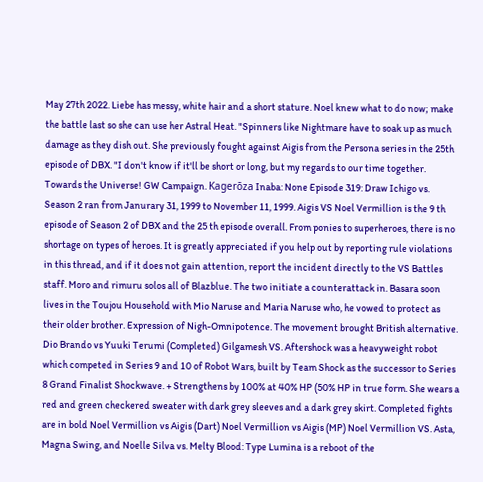May 27th 2022. Liebe has messy, white hair and a short stature. Noel knew what to do now; make the battle last so she can use her Astral Heat. "Spinners like Nightmare have to soak up as much damage as they dish out. She previously fought against Aigis from the Persona series in the 25th episode of DBX. "I don't know if it'll be short or long, but my regards to our time together. Towards the Universe! GW Campaign. Kagerōza Inaba: None Episode 319: Draw Ichigo vs. Season 2 ran from Janurary 31, 1999 to November 11, 1999. Aigis VS Noel Vermillion is the 9 th episode of Season 2 of DBX and the 25 th episode overall. From ponies to superheroes, there is no shortage on types of heroes. It is greatly appreciated if you help out by reporting rule violations in this thread, and if it does not gain attention, report the incident directly to the VS Battles staff. Moro and rimuru solos all of Blazblue. The two initiate a counterattack in. Basara soon lives in the Toujou Household with Mio Naruse and Maria Naruse who, he vowed to protect as their older brother. Expression of Nigh-Omnipotence. The movement brought British alternative. Dio Brando vs Yuuki Terumi (Completed) Gilgamesh VS. Aftershock was a heavyweight robot which competed in Series 9 and 10 of Robot Wars, built by Team Shock as the successor to Series 8 Grand Finalist Shockwave. + Strengthens by 100% at 40% HP (50% HP in true form. She wears a red and green checkered sweater with dark grey sleeves and a dark grey skirt. Completed fights are in bold Noel Vermillion vs Aigis (Dart) Noel Vermillion vs Aigis (MP) Noel Vermillion VS. Asta, Magna Swing, and Noelle Silva vs. Melty Blood: Type Lumina is a reboot of the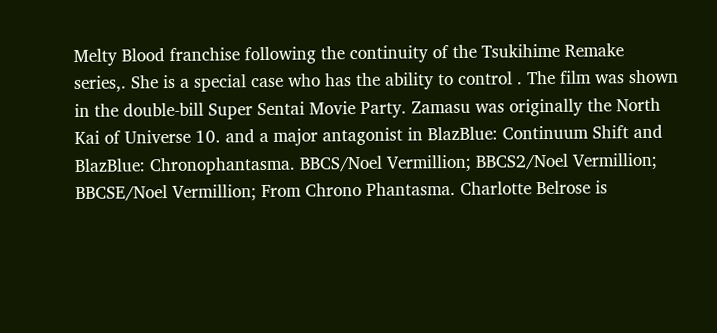Melty Blood franchise following the continuity of the Tsukihime Remake series,. She is a special case who has the ability to control . The film was shown in the double-bill Super Sentai Movie Party. Zamasu was originally the North Kai of Universe 10. and a major antagonist in BlazBlue: Continuum Shift and BlazBlue: Chronophantasma. BBCS/Noel Vermillion; BBCS2/Noel Vermillion; BBCSE/Noel Vermillion; From Chrono Phantasma. Charlotte Belrose is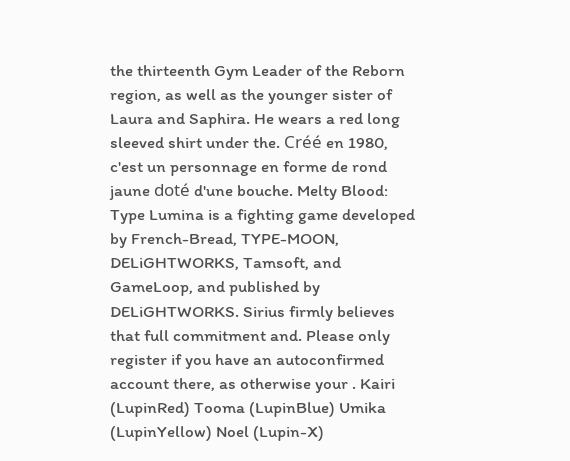the thirteenth Gym Leader of the Reborn region, as well as the younger sister of Laura and Saphira. He wears a red long sleeved shirt under the. Créé en 1980, c'est un personnage en forme de rond jaune doté d'une bouche. Melty Blood: Type Lumina is a fighting game developed by French-Bread, TYPE-MOON, DELiGHTWORKS, Tamsoft, and GameLoop, and published by DELiGHTWORKS. Sirius firmly believes that full commitment and. Please only register if you have an autoconfirmed account there, as otherwise your . Kairi (LupinRed) Tooma (LupinBlue) Umika (LupinYellow) Noel (Lupin-X)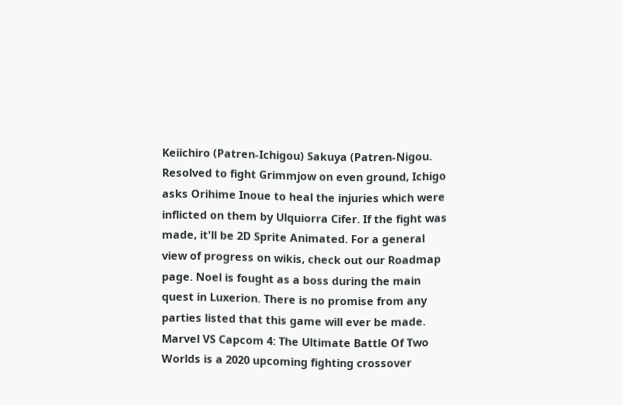Keiichiro (Patren-Ichigou) Sakuya (Patren-Nigou. Resolved to fight Grimmjow on even ground, Ichigo asks Orihime Inoue to heal the injuries which were inflicted on them by Ulquiorra Cifer. If the fight was made, it'll be 2D Sprite Animated. For a general view of progress on wikis, check out our Roadmap page. Noel is fought as a boss during the main quest in Luxerion. There is no promise from any parties listed that this game will ever be made. Marvel VS Capcom 4: The Ultimate Battle Of Two Worlds is a 2020 upcoming fighting crossover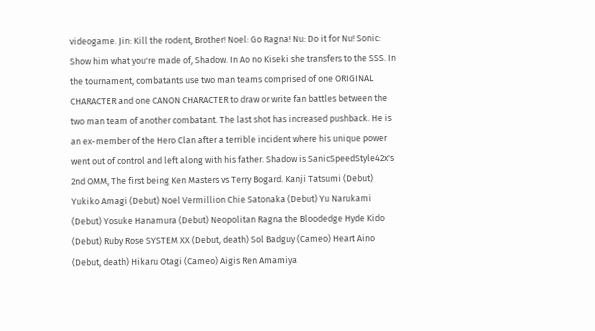videogame. Jin: Kill the rodent, Brother! Noel: Go Ragna! Nu: Do it for Nu! Sonic: Show him what you're made of, Shadow. In Ao no Kiseki she transfers to the SSS. In the tournament, combatants use two man teams comprised of one ORIGINAL CHARACTER and one CANON CHARACTER to draw or write fan battles between the two man team of another combatant. The last shot has increased pushback. He is an ex-member of the Hero Clan after a terrible incident where his unique power went out of control and left along with his father. Shadow is SanicSpeedStyle42x's 2nd OMM, The first being Ken Masters vs Terry Bogard. Kanji Tatsumi (Debut) Yukiko Amagi (Debut) Noel Vermillion Chie Satonaka (Debut) Yu Narukami (Debut) Yosuke Hanamura (Debut) Neopolitan Ragna the Bloodedge Hyde Kido (Debut) Ruby Rose SYSTEM XX (Debut, death) Sol Badguy (Cameo) Heart Aino (Debut, death) Hikaru Otagi (Cameo) Aigis Ren Amamiya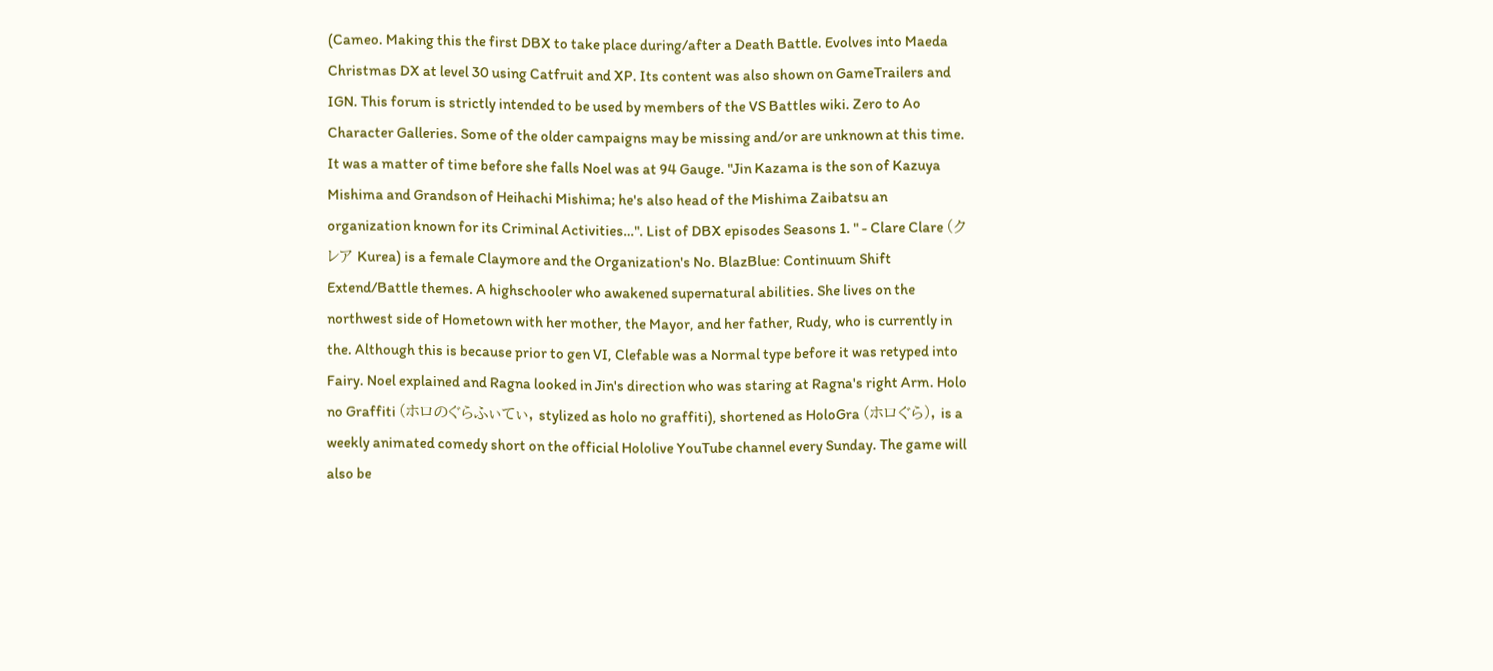(Cameo. Making this the first DBX to take place during/after a Death Battle. Evolves into Maeda Christmas DX at level 30 using Catfruit and XP. Its content was also shown on GameTrailers and IGN. This forum is strictly intended to be used by members of the VS Battles wiki. Zero to Ao Character Galleries. Some of the older campaigns may be missing and/or are unknown at this time. It was a matter of time before she falls Noel was at 94 Gauge. "Jin Kazama is the son of Kazuya Mishima and Grandson of Heihachi Mishima; he's also head of the Mishima Zaibatsu an organization known for its Criminal Activities…". List of DBX episodes Seasons 1. " - Clare Clare (クレア Kurea) is a female Claymore and the Organization's No. BlazBlue: Continuum Shift Extend/Battle themes. A highschooler who awakened supernatural abilities. She lives on the northwest side of Hometown with her mother, the Mayor, and her father, Rudy, who is currently in the. Although this is because prior to gen VI, Clefable was a Normal type before it was retyped into Fairy. Noel explained and Ragna looked in Jin's direction who was staring at Ragna's right Arm. Holo no Graffiti (ホロのぐらふぃてぃ, stylized as holo no graffiti), shortened as HoloGra (ホロぐら), is a weekly animated comedy short on the official Hololive YouTube channel every Sunday. The game will also be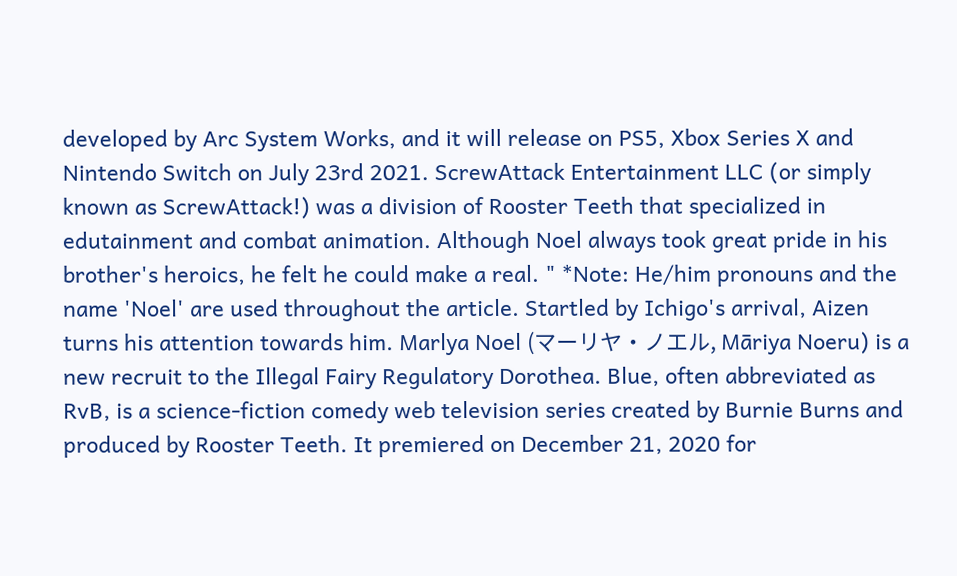developed by Arc System Works, and it will release on PS5, Xbox Series X and Nintendo Switch on July 23rd 2021. ScrewAttack Entertainment LLC (or simply known as ScrewAttack!) was a division of Rooster Teeth that specialized in edutainment and combat animation. Although Noel always took great pride in his brother's heroics, he felt he could make a real. " *Note: He/him pronouns and the name 'Noel' are used throughout the article. Startled by Ichigo's arrival, Aizen turns his attention towards him. Marlya Noel (マーリヤ・ノエル, Māriya Noeru) is a new recruit to the Illegal Fairy Regulatory Dorothea. Blue, often abbreviated as RvB, is a science-fiction comedy web television series created by Burnie Burns and produced by Rooster Teeth. It premiered on December 21, 2020 for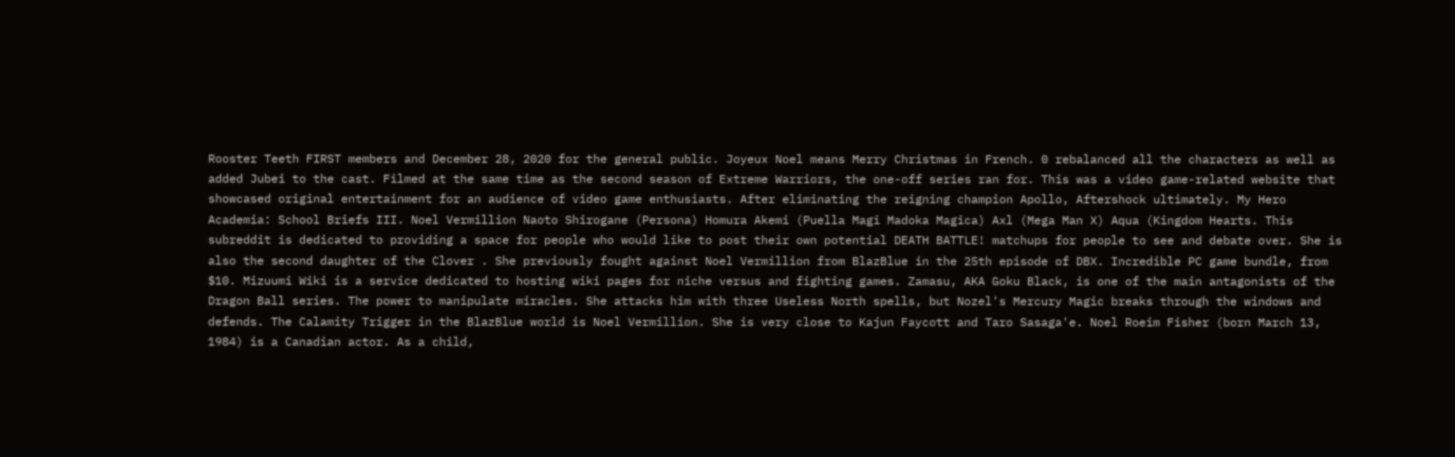Rooster Teeth FIRST members and December 28, 2020 for the general public. Joyeux Noel means Merry Christmas in French. 0 rebalanced all the characters as well as added Jubei to the cast. Filmed at the same time as the second season of Extreme Warriors, the one-off series ran for. This was a video game-related website that showcased original entertainment for an audience of video game enthusiasts. After eliminating the reigning champion Apollo, Aftershock ultimately. My Hero Academia: School Briefs III. Noel Vermillion Naoto Shirogane (Persona) Homura Akemi (Puella Magi Madoka Magica) Axl (Mega Man X) Aqua (Kingdom Hearts. This subreddit is dedicated to providing a space for people who would like to post their own potential DEATH BATTLE! matchups for people to see and debate over. She is also the second daughter of the Clover . She previously fought against Noel Vermillion from BlazBlue in the 25th episode of DBX. Incredible PC game bundle, from $10. Mizuumi Wiki is a service dedicated to hosting wiki pages for niche versus and fighting games. Zamasu, AKA Goku Black, is one of the main antagonists of the Dragon Ball series. The power to manipulate miracles. She attacks him with three Useless North spells, but Nozel's Mercury Magic breaks through the windows and defends. The Calamity Trigger in the BlazBlue world is Noel Vermillion. She is very close to Kajun Faycott and Taro Sasaga'e. Noel Roeim Fisher (born March 13, 1984) is a Canadian actor. As a child,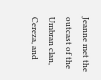Jeanne met the outcast of the Umbran clan, Cereza, and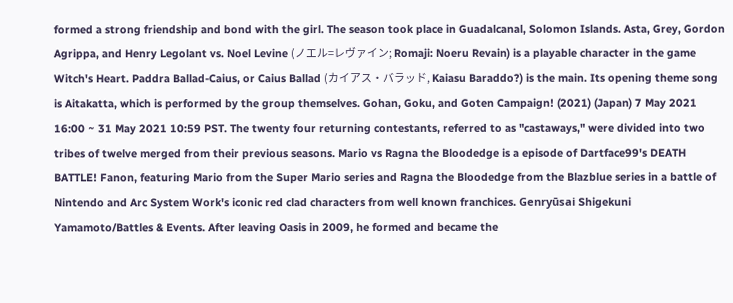formed a strong friendship and bond with the girl. The season took place in Guadalcanal, Solomon Islands. Asta, Grey, Gordon Agrippa, and Henry Legolant vs. Noel Levine (ノエル=レヴァイン; Romaji: Noeru Revain) is a playable character in the game Witch's Heart. Paddra Ballad-Caius, or Caius Ballad (カイアス・バラッド, Kaiasu Baraddo?) is the main. Its opening theme song is Aitakatta, which is performed by the group themselves. Gohan, Goku, and Goten Campaign! (2021) (Japan) 7 May 2021 16:00 ~ 31 May 2021 10:59 PST. The twenty four returning contestants, referred to as "castaways," were divided into two tribes of twelve merged from their previous seasons. Mario vs Ragna the Bloodedge is a episode of Dartface99's DEATH BATTLE! Fanon, featuring Mario from the Super Mario series and Ragna the Bloodedge from the Blazblue series in a battle of Nintendo and Arc System Work's iconic red clad characters from well known franchices. Genryūsai Shigekuni Yamamoto/Battles & Events. After leaving Oasis in 2009, he formed and became the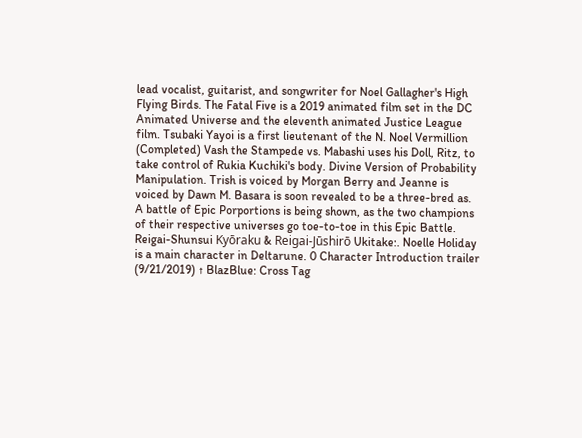lead vocalist, guitarist, and songwriter for Noel Gallagher's High Flying Birds. The Fatal Five is a 2019 animated film set in the DC Animated Universe and the eleventh animated Justice League film. Tsubaki Yayoi is a first lieutenant of the N. Noel Vermillion (Completed) Vash the Stampede vs. Mabashi uses his Doll, Ritz, to take control of Rukia Kuchiki's body. Divine Version of Probability Manipulation. Trish is voiced by Morgan Berry and Jeanne is voiced by Dawn M. Basara is soon revealed to be a three-bred as. A battle of Epic Porportions is being shown, as the two champions of their respective universes go toe-to-toe in this Epic Battle. Reigai-Shunsui Kyōraku & Reigai-Jūshirō Ukitake:. Noelle Holiday is a main character in Deltarune. 0 Character Introduction trailer (9/21/2019) ↑ BlazBlue: Cross Tag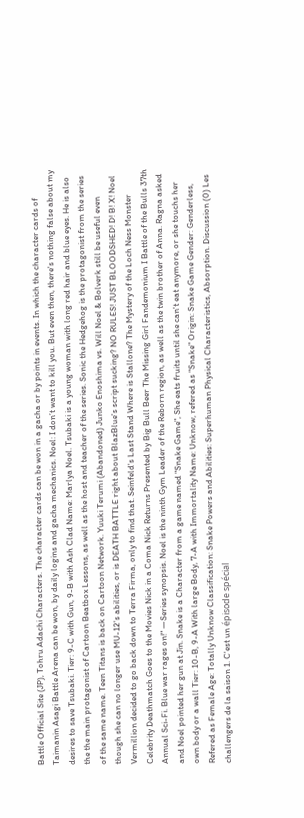Battle Official Site (JP), Tohru Adachi Characters. The character cards can be won in a gacha or by points in events. In which the character cards of Taimanin Asagi Battle Arena can be won, by daily logins and gacha mechanics. Noel: I don’t want to kill you. But even then, there's nothing false about my desires to save Tsubaki. Tier: 9-C with Gun, 9-B with Ash Clad Name: Marlya Noel. Tsubaki is a young woman with long red hair and blue eyes. He is also the the main protagonist of Cartoon Beatbox Lessons, as well as the host and teacher of the series. Sonic the Hedgehog is the protagonist from the series of the same name. Teen Titans is back on Cartoon Network. Yuuki Terumi (Abandoned) Junko Enoshima vs. Will Noel & Bolverk still be useful even though she can no longer use MU-12's abilities, or is DEATH BATTLE right about BlazBlue's script sucking? NO RULES! JUST BLOODSHED! D! B! X! Noel Vermillion decided to go back down to Terra Firma, only to find that. Seinfeld's Last Stand Where is Stallone? The Mystery of the Loch Ness Monster Celebrity Deathmatch Goes to the Movies Nick in a Coma Nick Returns Presented by Big Bull Beer The Missing Girl Fandemonium I Battle of the Bulls 37th Annual Sci-Fi. Blue war rages on!" —Series synopsis. Noel is the ninth Gym Leader of the Reborn region, as well as the twin brother of Anna. Ragna asked and Noel pointed her gun at Jin. Snake is a Character from a game named "Snake Game", She eats fruits until she can't eat anymore, or she touchs her own body or a wall Tier: 10-B, 9-A With large Body, 7-A with Immortality Name: Unknow, refered as "Snake" Origin: Snake Game Gender: Genderless, Refered as Female Age: Totally Unknow Classification: Snake Powers and Abilities: Superhuman Physical Characteristics, Absorption. Discussion (0) Les challengers de la saison 1. C'est un épisode spécial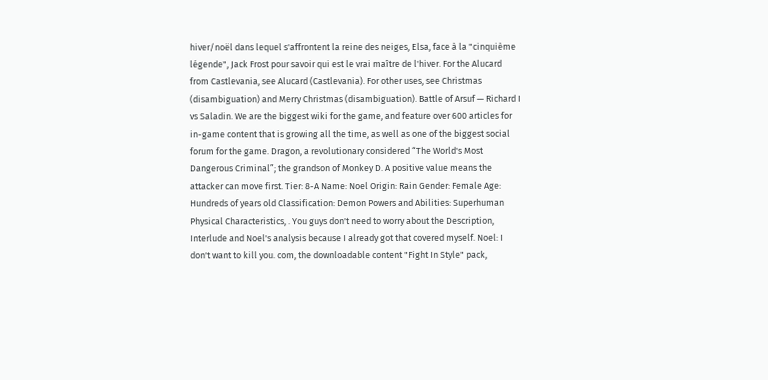hiver/noël dans lequel s'affrontent la reine des neiges, Elsa, face à la "cinquième légende", Jack Frost pour savoir qui est le vrai maître de l'hiver. For the Alucard from Castlevania, see Alucard (Castlevania). For other uses, see Christmas (disambiguation) and Merry Christmas (disambiguation). Battle of Arsuf — Richard I vs Saladin. We are the biggest wiki for the game, and feature over 600 articles for in-game content that is growing all the time, as well as one of the biggest social forum for the game. Dragon, a revolutionary considered “The World's Most Dangerous Criminal”; the grandson of Monkey D. A positive value means the attacker can move first. Tier: 8-A Name: Noel Origin: Rain Gender: Female Age: Hundreds of years old Classification: Demon Powers and Abilities: Superhuman Physical Characteristics, . You guys don't need to worry about the Description, Interlude and Noel's analysis because I already got that covered myself. Noel: I don't want to kill you. com, the downloadable content "Fight In Style" pack,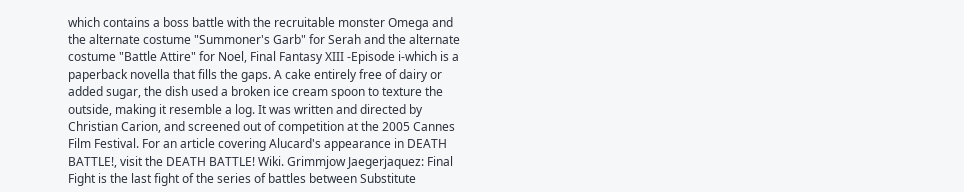which contains a boss battle with the recruitable monster Omega and the alternate costume "Summoner's Garb" for Serah and the alternate costume "Battle Attire" for Noel, Final Fantasy XIII -Episode i-which is a paperback novella that fills the gaps. A cake entirely free of dairy or added sugar, the dish used a broken ice cream spoon to texture the outside, making it resemble a log. It was written and directed by Christian Carion, and screened out of competition at the 2005 Cannes Film Festival. For an article covering Alucard's appearance in DEATH BATTLE!, visit the DEATH BATTLE! Wiki. Grimmjow Jaegerjaquez: Final Fight is the last fight of the series of battles between Substitute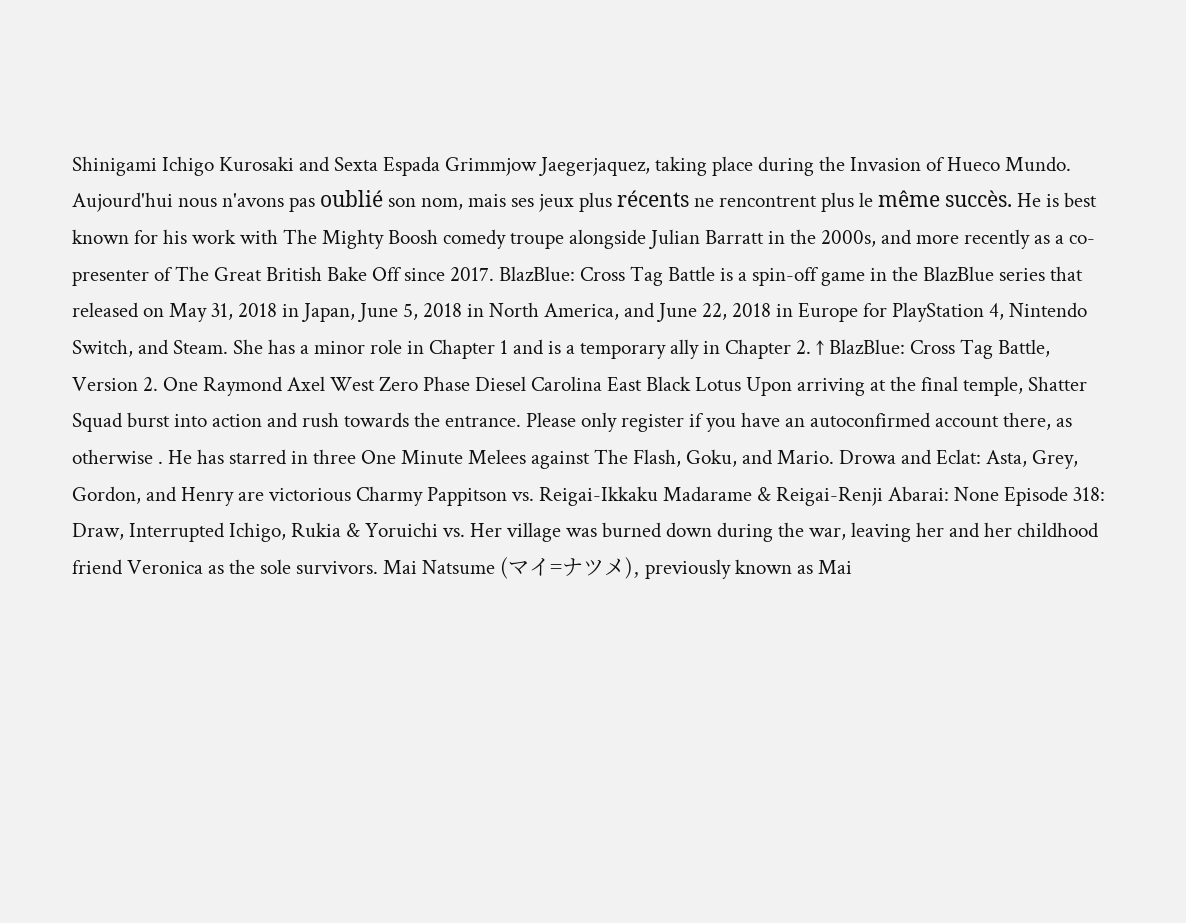Shinigami Ichigo Kurosaki and Sexta Espada Grimmjow Jaegerjaquez, taking place during the Invasion of Hueco Mundo. Aujourd'hui nous n'avons pas oublié son nom, mais ses jeux plus récents ne rencontrent plus le même succès. He is best known for his work with The Mighty Boosh comedy troupe alongside Julian Barratt in the 2000s, and more recently as a co-presenter of The Great British Bake Off since 2017. BlazBlue: Cross Tag Battle is a spin-off game in the BlazBlue series that released on May 31, 2018 in Japan, June 5, 2018 in North America, and June 22, 2018 in Europe for PlayStation 4, Nintendo Switch, and Steam. She has a minor role in Chapter 1 and is a temporary ally in Chapter 2. ↑ BlazBlue: Cross Tag Battle, Version 2. One Raymond Axel West Zero Phase Diesel Carolina East Black Lotus Upon arriving at the final temple, Shatter Squad burst into action and rush towards the entrance. Please only register if you have an autoconfirmed account there, as otherwise . He has starred in three One Minute Melees against The Flash, Goku, and Mario. Drowa and Eclat: Asta, Grey, Gordon, and Henry are victorious Charmy Pappitson vs. Reigai-Ikkaku Madarame & Reigai-Renji Abarai: None Episode 318: Draw, Interrupted Ichigo, Rukia & Yoruichi vs. Her village was burned down during the war, leaving her and her childhood friend Veronica as the sole survivors. Mai Natsume (マイ=ナツメ), previously known as Mai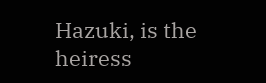Hazuki, is the heiress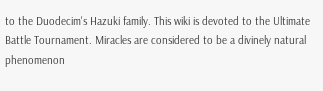to the Duodecim's Hazuki family. This wiki is devoted to the Ultimate Battle Tournament. Miracles are considered to be a divinely natural phenomenon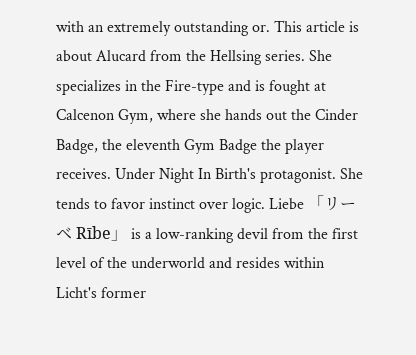with an extremely outstanding or. This article is about Alucard from the Hellsing series. She specializes in the Fire-type and is fought at Calcenon Gym, where she hands out the Cinder Badge, the eleventh Gym Badge the player receives. Under Night In Birth's protagonist. She tends to favor instinct over logic. Liebe 「リーベ Rībe」 is a low-ranking devil from the first level of the underworld and resides within Licht's former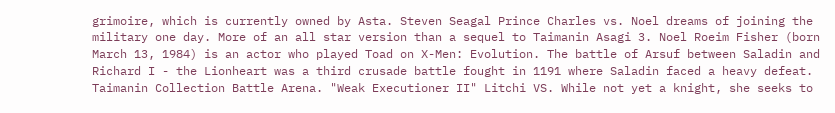grimoire, which is currently owned by Asta. Steven Seagal Prince Charles vs. Noel dreams of joining the military one day. More of an all star version than a sequel to Taimanin Asagi 3. Noel Roeim Fisher (born March 13, 1984) is an actor who played Toad on X-Men: Evolution. The battle of Arsuf between Saladin and Richard I - the Lionheart was a third crusade battle fought in 1191 where Saladin faced a heavy defeat. Taimanin Collection Battle Arena. "Weak Executioner II" Litchi VS. While not yet a knight, she seeks to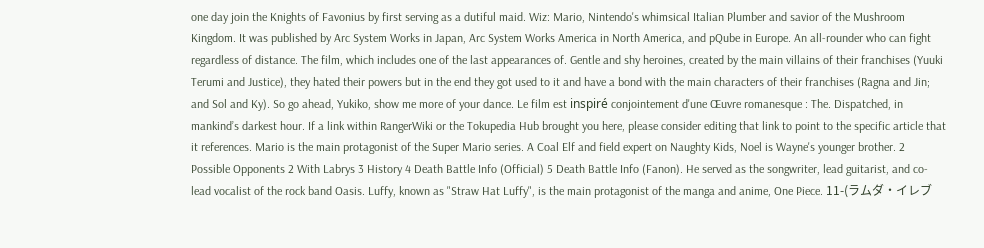one day join the Knights of Favonius by first serving as a dutiful maid. Wiz: Mario, Nintendo's whimsical Italian Plumber and savior of the Mushroom Kingdom. It was published by Arc System Works in Japan, Arc System Works America in North America, and pQube in Europe. An all-rounder who can fight regardless of distance. The film, which includes one of the last appearances of. Gentle and shy heroines, created by the main villains of their franchises (Yuuki Terumi and Justice), they hated their powers but in the end they got used to it and have a bond with the main characters of their franchises (Ragna and Jin; and Sol and Ky). So go ahead, Yukiko, show me more of your dance. Le film est inspiré conjointement d'une Œuvre romanesque : The. Dispatched, in mankind’s darkest hour. If a link within RangerWiki or the Tokupedia Hub brought you here, please consider editing that link to point to the specific article that it references. Mario is the main protagonist of the Super Mario series. A Coal Elf and field expert on Naughty Kids, Noel is Wayne's younger brother. 2 Possible Opponents 2 With Labrys 3 History 4 Death Battle Info (Official) 5 Death Battle Info (Fanon). He served as the songwriter, lead guitarist, and co-lead vocalist of the rock band Oasis. Luffy, known as "Straw Hat Luffy", is the main protagonist of the manga and anime, One Piece. 11-(ラムダ·イレブ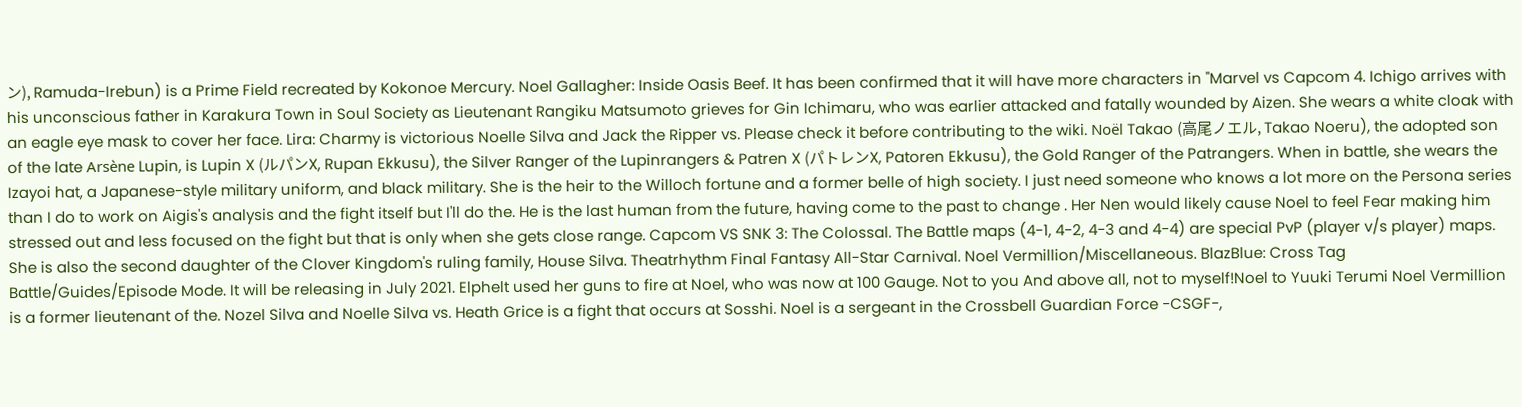ン), Ramuda-Irebun) is a Prime Field recreated by Kokonoe Mercury. Noel Gallagher: Inside Oasis Beef. It has been confirmed that it will have more characters in "Marvel vs Capcom 4. Ichigo arrives with his unconscious father in Karakura Town in Soul Society as Lieutenant Rangiku Matsumoto grieves for Gin Ichimaru, who was earlier attacked and fatally wounded by Aizen. She wears a white cloak with an eagle eye mask to cover her face. Lira: Charmy is victorious Noelle Silva and Jack the Ripper vs. Please check it before contributing to the wiki. Noël Takao (高尾ノエル, Takao Noeru), the adopted son of the late Arsène Lupin, is Lupin X (ルパンX, Rupan Ekkusu), the Silver Ranger of the Lupinrangers & Patren X (パトレンX, Patoren Ekkusu), the Gold Ranger of the Patrangers. When in battle, she wears the Izayoi hat, a Japanese-style military uniform, and black military. She is the heir to the Willoch fortune and a former belle of high society. I just need someone who knows a lot more on the Persona series than I do to work on Aigis's analysis and the fight itself but I'll do the. He is the last human from the future, having come to the past to change . Her Nen would likely cause Noel to feel Fear making him stressed out and less focused on the fight but that is only when she gets close range. Capcom VS SNK 3: The Colossal. The Battle maps (4-1, 4-2, 4-3 and 4-4) are special PvP (player v/s player) maps. She is also the second daughter of the Clover Kingdom's ruling family, House Silva. Theatrhythm Final Fantasy All-Star Carnival. Noel Vermillion/Miscellaneous. BlazBlue: Cross Tag Battle/Guides/Episode Mode. It will be releasing in July 2021. Elphelt used her guns to fire at Noel, who was now at 100 Gauge. Not to you And above all, not to myself!Noel to Yuuki Terumi Noel Vermillion is a former lieutenant of the. Nozel Silva and Noelle Silva vs. Heath Grice is a fight that occurs at Sosshi. Noel is a sergeant in the Crossbell Guardian Force -CSGF-,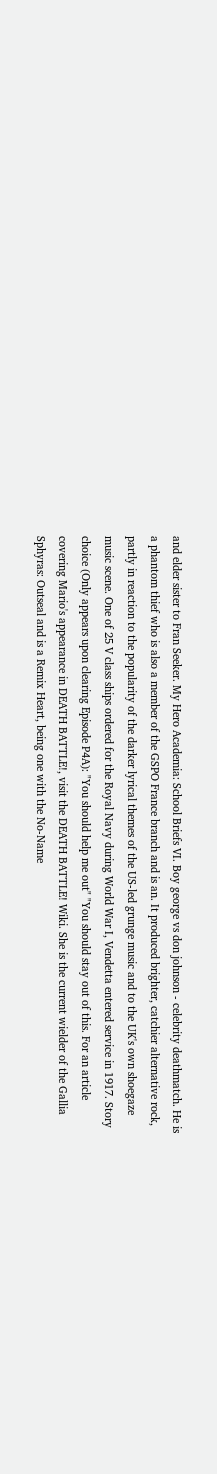and elder sister to Fran Seeker. My Hero Academia: School Briefs VI. Boy george vs don johnson - celebrity deathmatch. He is a phantom thief who is also a member of the GSPO France branch and is an. It produced brighter, catchier alternative rock, partly in reaction to the popularity of the darker lyrical themes of the US-led grunge music and to the UK's own shoegaze music scene. One of 25 V class ships ordered for the Royal Navy during World War I, Vendetta entered service in 1917. Story choice (Only appears upon clearing Episode P4A): "You should help me out" "You should stay out of this. For an article covering Mario's appearance in DEATH BATTLE!, visit the DEATH BATTLE! Wiki. She is the current wielder of the Gallia Sphyras: Outseal and is a Remix Heart, being one with the No-Name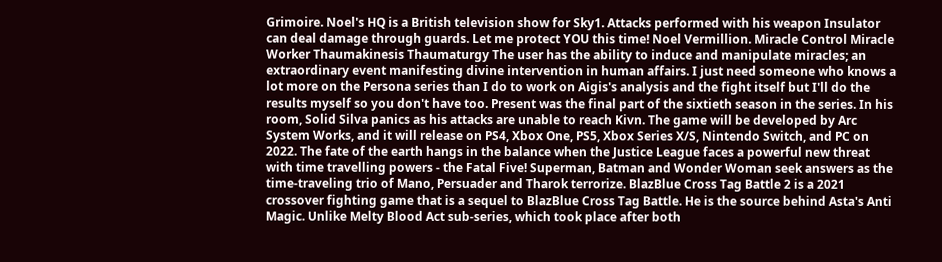Grimoire. Noel's HQ is a British television show for Sky1. Attacks performed with his weapon Insulator can deal damage through guards. Let me protect YOU this time! Noel Vermillion. Miracle Control Miracle Worker Thaumakinesis Thaumaturgy The user has the ability to induce and manipulate miracles; an extraordinary event manifesting divine intervention in human affairs. I just need someone who knows a lot more on the Persona series than I do to work on Aigis's analysis and the fight itself but I'll do the results myself so you don't have too. Present was the final part of the sixtieth season in the series. In his room, Solid Silva panics as his attacks are unable to reach Kivn. The game will be developed by Arc System Works, and it will release on PS4, Xbox One, PS5, Xbox Series X/S, Nintendo Switch, and PC on 2022. The fate of the earth hangs in the balance when the Justice League faces a powerful new threat with time travelling powers - the Fatal Five! Superman, Batman and Wonder Woman seek answers as the time-traveling trio of Mano, Persuader and Tharok terrorize. BlazBlue Cross Tag Battle 2 is a 2021 crossover fighting game that is a sequel to BlazBlue Cross Tag Battle. He is the source behind Asta's Anti Magic. Unlike Melty Blood Act sub-series, which took place after both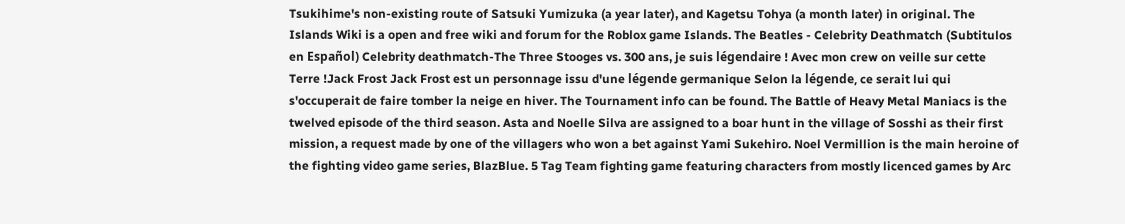Tsukihime's non-existing route of Satsuki Yumizuka (a year later), and Kagetsu Tohya (a month later) in original. The Islands Wiki is a open and free wiki and forum for the Roblox game Islands. The Beatles - Celebrity Deathmatch (Subtitulos en Español) Celebrity deathmatch-The Three Stooges vs. 300 ans, je suis légendaire ! Avec mon crew on veille sur cette Terre !Jack Frost Jack Frost est un personnage issu d'une légende germanique Selon la légende, ce serait lui qui s'occuperait de faire tomber la neige en hiver. The Tournament info can be found. The Battle of Heavy Metal Maniacs is the twelved episode of the third season. Asta and Noelle Silva are assigned to a boar hunt in the village of Sosshi as their first mission, a request made by one of the villagers who won a bet against Yami Sukehiro. Noel Vermillion is the main heroine of the fighting video game series, BlazBlue. 5 Tag Team fighting game featuring characters from mostly licenced games by Arc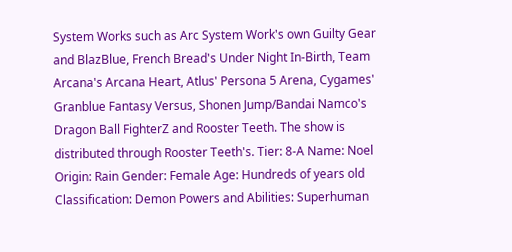System Works such as Arc System Work's own Guilty Gear and BlazBlue, French Bread's Under Night In-Birth, Team Arcana's Arcana Heart, Atlus' Persona 5 Arena, Cygames' Granblue Fantasy Versus, Shonen Jump/Bandai Namco's Dragon Ball FighterZ and Rooster Teeth. The show is distributed through Rooster Teeth's. Tier: 8-A Name: Noel Origin: Rain Gender: Female Age: Hundreds of years old Classification: Demon Powers and Abilities: Superhuman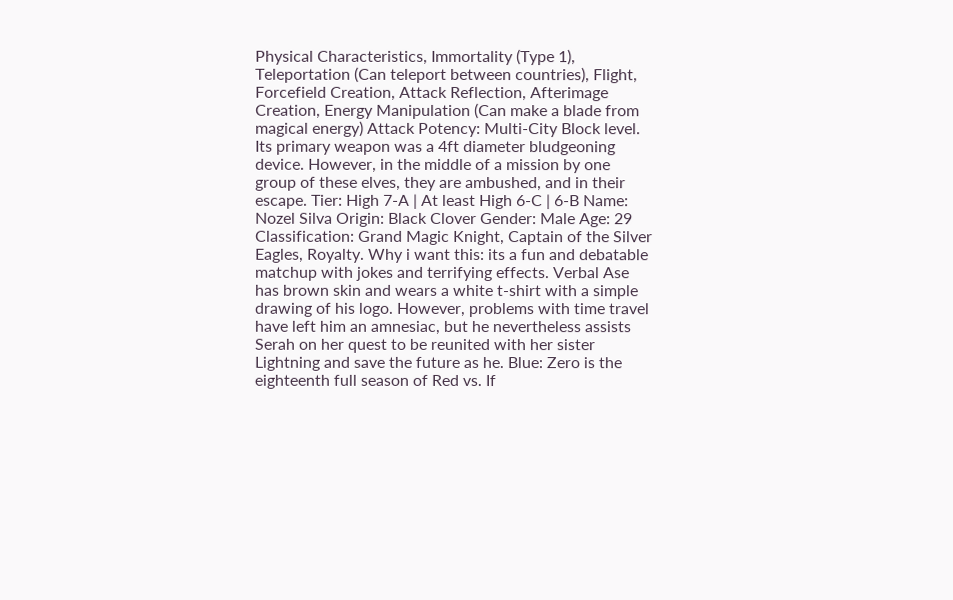Physical Characteristics, Immortality (Type 1), Teleportation (Can teleport between countries), Flight, Forcefield Creation, Attack Reflection, Afterimage Creation, Energy Manipulation (Can make a blade from magical energy) Attack Potency: Multi-City Block level. Its primary weapon was a 4ft diameter bludgeoning device. However, in the middle of a mission by one group of these elves, they are ambushed, and in their escape. Tier: High 7-A | At least High 6-C | 6-B Name: Nozel Silva Origin: Black Clover Gender: Male Age: 29 Classification: Grand Magic Knight, Captain of the Silver Eagles, Royalty. Why i want this: its a fun and debatable matchup with jokes and terrifying effects. Verbal Ase has brown skin and wears a white t-shirt with a simple drawing of his logo. However, problems with time travel have left him an amnesiac, but he nevertheless assists Serah on her quest to be reunited with her sister Lightning and save the future as he. Blue: Zero is the eighteenth full season of Red vs. If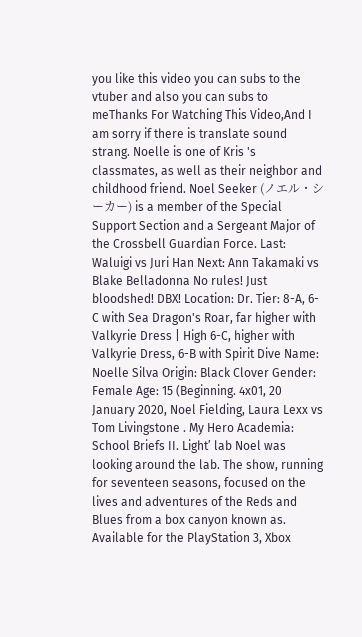you like this video you can subs to the vtuber and also you can subs to meThanks For Watching This Video,And I am sorry if there is translate sound strang. Noelle is one of Kris 's classmates, as well as their neighbor and childhood friend. Noel Seeker (ノエル・シーカー) is a member of the Special Support Section and a Sergeant Major of the Crossbell Guardian Force. Last: Waluigi vs Juri Han Next: Ann Takamaki vs Blake Belladonna No rules! Just bloodshed! DBX! Location: Dr. Tier: 8-A, 6-C with Sea Dragon's Roar, far higher with Valkyrie Dress | High 6-C, higher with Valkyrie Dress, 6-B with Spirit Dive Name: Noelle Silva Origin: Black Clover Gender: Female Age: 15 (Beginning. 4x01, 20 January 2020, Noel Fielding, Laura Lexx vs Tom Livingstone . My Hero Academia: School Briefs II. Light’ lab Noel was looking around the lab. The show, running for seventeen seasons, focused on the lives and adventures of the Reds and Blues from a box canyon known as. Available for the PlayStation 3, Xbox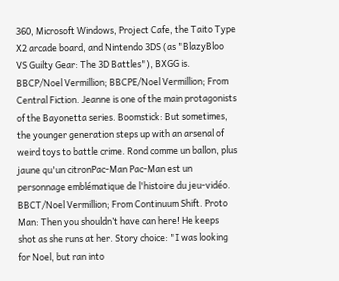360, Microsoft Windows, Project Cafe, the Taito Type X2 arcade board, and Nintendo 3DS (as "BlazyBloo VS Guilty Gear: The 3D Battles"), BXGG is. BBCP/Noel Vermillion; BBCPE/Noel Vermillion; From Central Fiction. Jeanne is one of the main protagonists of the Bayonetta series. Boomstick: But sometimes, the younger generation steps up with an arsenal of weird toys to battle crime. Rond comme un ballon, plus jaune qu'un citronPac-Man Pac-Man est un personnage emblématique de l'histoire du jeu-vidéo. BBCT/Noel Vermillion; From Continuum Shift. Proto Man: Then you shouldn’t have can here! He keeps shot as she runs at her. Story choice: "I was looking for Noel, but ran into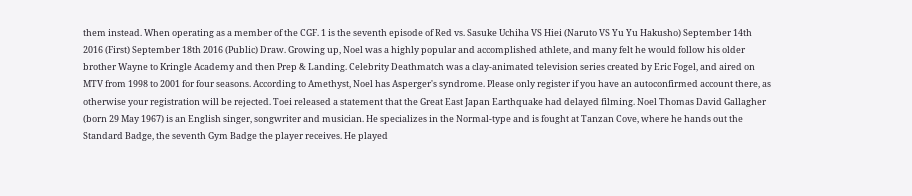them instead. When operating as a member of the CGF. 1 is the seventh episode of Red vs. Sasuke Uchiha VS Hiei (Naruto VS Yu Yu Hakusho) September 14th 2016 (First) September 18th 2016 (Public) Draw. Growing up, Noel was a highly popular and accomplished athlete, and many felt he would follow his older brother Wayne to Kringle Academy and then Prep & Landing. Celebrity Deathmatch was a clay-animated television series created by Eric Fogel, and aired on MTV from 1998 to 2001 for four seasons. According to Amethyst, Noel has Asperger's syndrome. Please only register if you have an autoconfirmed account there, as otherwise your registration will be rejected. Toei released a statement that the Great East Japan Earthquake had delayed filming. Noel Thomas David Gallagher (born 29 May 1967) is an English singer, songwriter and musician. He specializes in the Normal-type and is fought at Tanzan Cove, where he hands out the Standard Badge, the seventh Gym Badge the player receives. He played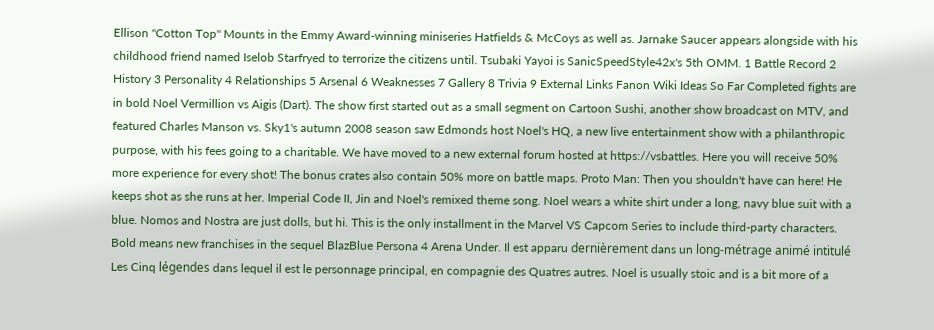Ellison "Cotton Top" Mounts in the Emmy Award-winning miniseries Hatfields & McCoys as well as. Jarnake Saucer appears alongside with his childhood friend named Iselob Starfryed to terrorize the citizens until. Tsubaki Yayoi is SanicSpeedStyle42x's 5th OMM. 1 Battle Record 2 History 3 Personality 4 Relationships 5 Arsenal 6 Weaknesses 7 Gallery 8 Trivia 9 External Links Fanon Wiki Ideas So Far Completed fights are in bold Noel Vermillion vs Aigis (Dart). The show first started out as a small segment on Cartoon Sushi, another show broadcast on MTV, and featured Charles Manson vs. Sky1's autumn 2008 season saw Edmonds host Noel's HQ, a new live entertainment show with a philanthropic purpose, with his fees going to a charitable. We have moved to a new external forum hosted at https://vsbattles. Here you will receive 50% more experience for every shot! The bonus crates also contain 50% more on battle maps. Proto Man: Then you shouldn't have can here! He keeps shot as she runs at her. Imperial Code II, Jin and Noel's remixed theme song. Noel wears a white shirt under a long, navy blue suit with a blue. Nomos and Nostra are just dolls, but hi. This is the only installment in the Marvel VS Capcom Series to include third-party characters. Bold means new franchises in the sequel BlazBlue Persona 4 Arena Under. Il est apparu dernièrement dans un long-métrage animé intitulé Les Cinq légendes dans lequel il est le personnage principal, en compagnie des Quatres autres. Noel is usually stoic and is a bit more of a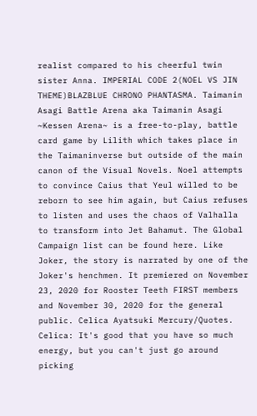realist compared to his cheerful twin sister Anna. IMPERIAL CODE 2(NOEL VS JIN THEME)BLAZBLUE CHRONO PHANTASMA. Taimanin Asagi Battle Arena aka Taimanin Asagi ~Kessen Arena~ is a free-to-play, battle card game by Lilith which takes place in the Taimaninverse but outside of the main canon of the Visual Novels. Noel attempts to convince Caius that Yeul willed to be reborn to see him again, but Caius refuses to listen and uses the chaos of Valhalla to transform into Jet Bahamut. The Global Campaign list can be found here. Like Joker, the story is narrated by one of the Joker's henchmen. It premiered on November 23, 2020 for Rooster Teeth FIRST members and November 30, 2020 for the general public. Celica Ayatsuki Mercury/Quotes. Celica: It's good that you have so much energy, but you can't just go around picking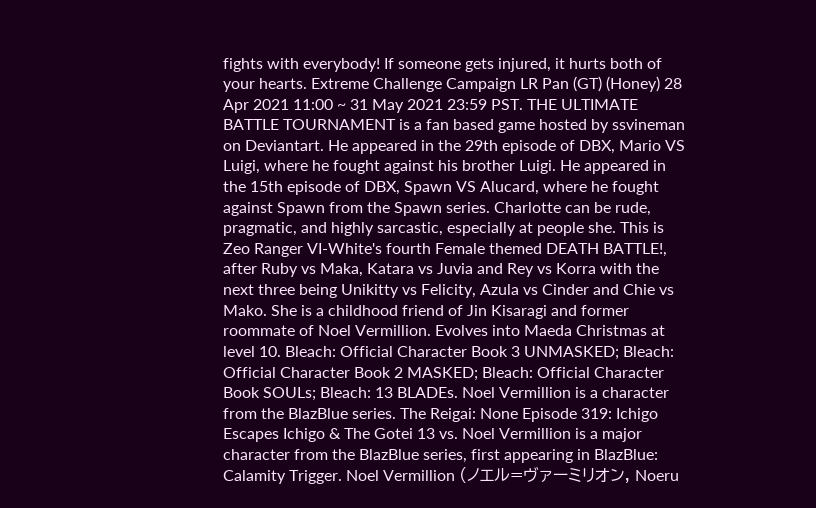fights with everybody! If someone gets injured, it hurts both of your hearts. Extreme Challenge Campaign LR Pan (GT) (Honey) 28 Apr 2021 11:00 ~ 31 May 2021 23:59 PST. THE ULTIMATE BATTLE TOURNAMENT is a fan based game hosted by ssvineman on Deviantart. He appeared in the 29th episode of DBX, Mario VS Luigi, where he fought against his brother Luigi. He appeared in the 15th episode of DBX, Spawn VS Alucard, where he fought against Spawn from the Spawn series. Charlotte can be rude, pragmatic, and highly sarcastic, especially at people she. This is Zeo Ranger VI-White's fourth Female themed DEATH BATTLE!, after Ruby vs Maka, Katara vs Juvia and Rey vs Korra with the next three being Unikitty vs Felicity, Azula vs Cinder and Chie vs Mako. She is a childhood friend of Jin Kisaragi and former roommate of Noel Vermillion. Evolves into Maeda Christmas at level 10. Bleach: Official Character Book 3 UNMASKED; Bleach: Official Character Book 2 MASKED; Bleach: Official Character Book SOULs; Bleach: 13 BLADEs. Noel Vermillion is a character from the BlazBlue series. The Reigai: None Episode 319: Ichigo Escapes Ichigo & The Gotei 13 vs. Noel Vermillion is a major character from the BlazBlue series, first appearing in BlazBlue: Calamity Trigger. Noel Vermillion (ノエル=ヴァーミリオン, Noeru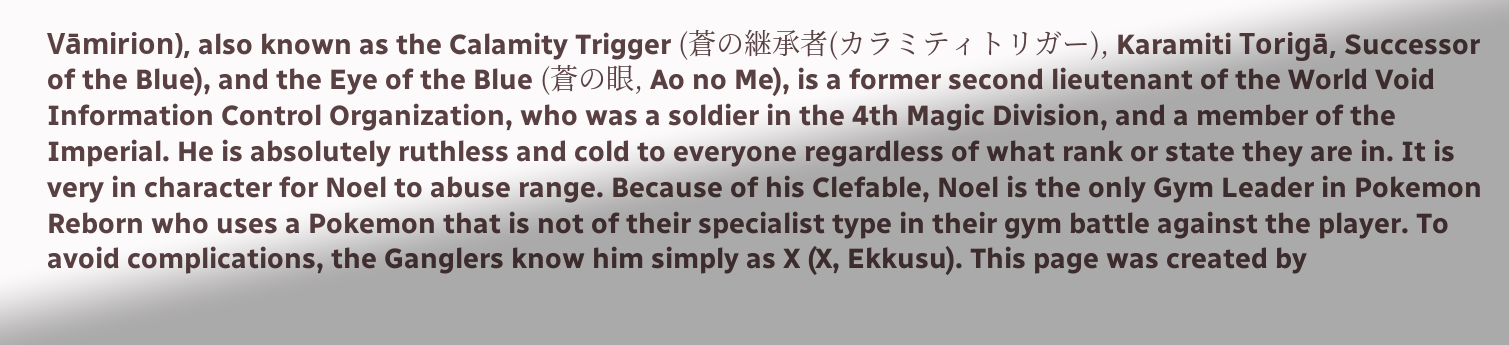Vāmirion), also known as the Calamity Trigger (蒼の継承者(カラミティトリガー), Karamiti Torigā, Successor of the Blue), and the Eye of the Blue (蒼の眼, Ao no Me), is a former second lieutenant of the World Void Information Control Organization, who was a soldier in the 4th Magic Division, and a member of the Imperial. He is absolutely ruthless and cold to everyone regardless of what rank or state they are in. It is very in character for Noel to abuse range. Because of his Clefable, Noel is the only Gym Leader in Pokemon Reborn who uses a Pokemon that is not of their specialist type in their gym battle against the player. To avoid complications, the Ganglers know him simply as X (X, Ekkusu). This page was created by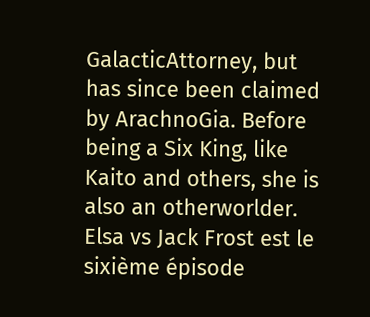GalacticAttorney, but has since been claimed by ArachnoGia. Before being a Six King, like Kaito and others, she is also an otherworlder. Elsa vs Jack Frost est le sixième épisode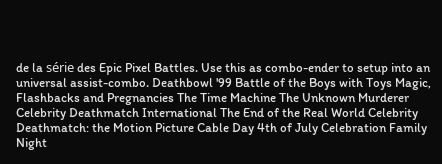de la série des Epic Pixel Battles. Use this as combo-ender to setup into an universal assist-combo. Deathbowl '99 Battle of the Boys with Toys Magic, Flashbacks and Pregnancies The Time Machine The Unknown Murderer Celebrity Deathmatch International The End of the Real World Celebrity Deathmatch: the Motion Picture Cable Day 4th of July Celebration Family Night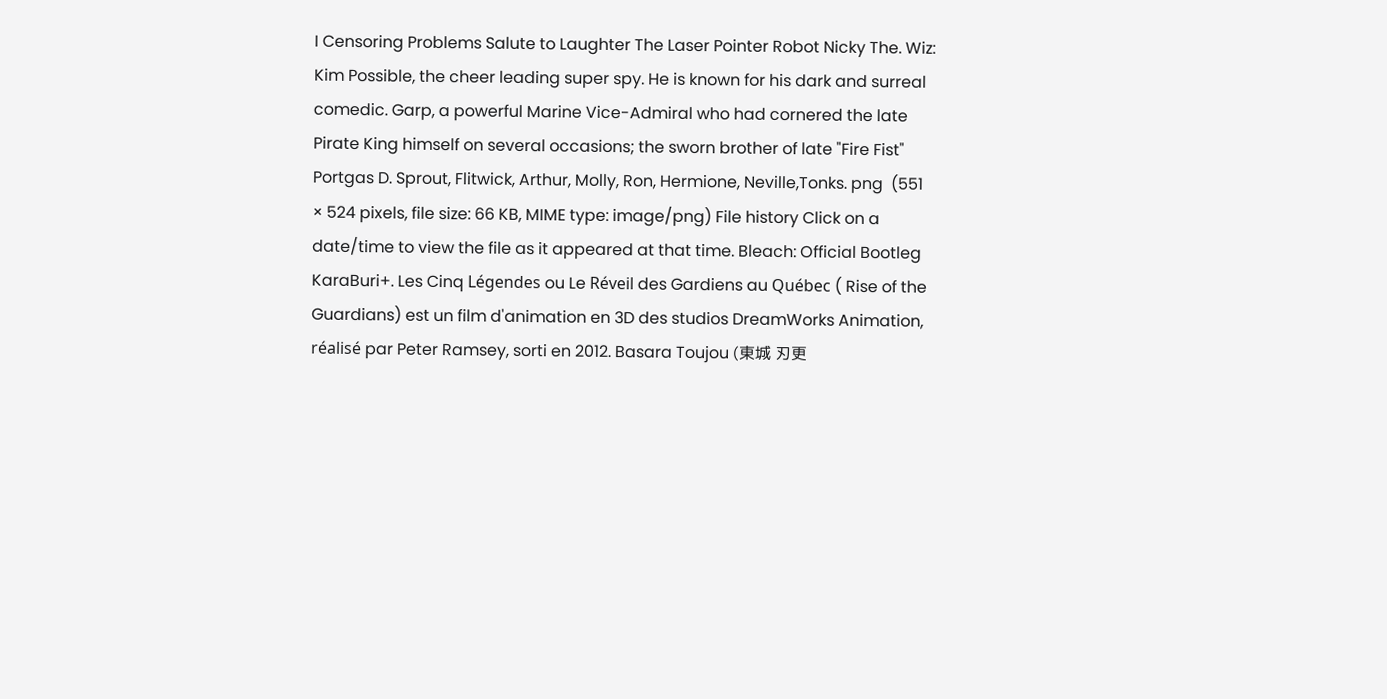I Censoring Problems Salute to Laughter The Laser Pointer Robot Nicky The. Wiz: Kim Possible, the cheer leading super spy. He is known for his dark and surreal comedic. Garp, a powerful Marine Vice-Admiral who had cornered the late Pirate King himself on several occasions; the sworn brother of late "Fire Fist" Portgas D. Sprout, Flitwick, Arthur, Molly, Ron, Hermione, Neville,Tonks. png  (551 × 524 pixels, file size: 66 KB, MIME type: image/png) File history Click on a date/time to view the file as it appeared at that time. Bleach: Official Bootleg KaraBuri+. Les Cinq Légendes ou Le Réveil des Gardiens au Québec ( Rise of the Guardians) est un film d'animation en 3D des studios DreamWorks Animation, réalisé par Peter Ramsey, sorti en 2012. Basara Toujou (東城 刃更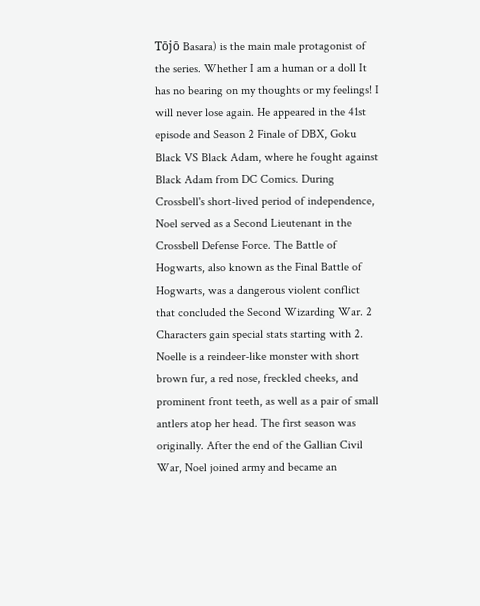Tōjō Basara) is the main male protagonist of the series. Whether I am a human or a doll It has no bearing on my thoughts or my feelings! I will never lose again. He appeared in the 41st episode and Season 2 Finale of DBX, Goku Black VS Black Adam, where he fought against Black Adam from DC Comics. During Crossbell's short-lived period of independence, Noel served as a Second Lieutenant in the Crossbell Defense Force. The Battle of Hogwarts, also known as the Final Battle of Hogwarts, was a dangerous violent conflict that concluded the Second Wizarding War. 2 Characters gain special stats starting with 2. Noelle is a reindeer-like monster with short brown fur, a red nose, freckled cheeks, and prominent front teeth, as well as a pair of small antlers atop her head. The first season was originally. After the end of the Gallian Civil War, Noel joined army and became an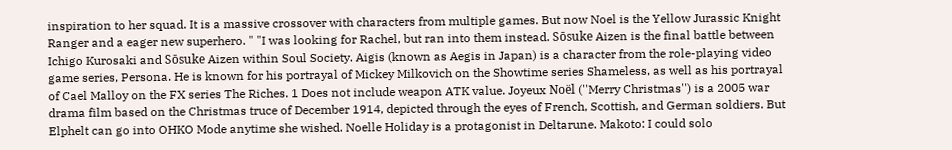inspiration to her squad. It is a massive crossover with characters from multiple games. But now Noel is the Yellow Jurassic Knight Ranger and a eager new superhero. " "I was looking for Rachel, but ran into them instead. Sōsuke Aizen is the final battle between Ichigo Kurosaki and Sōsuke Aizen within Soul Society. Aigis (known as Aegis in Japan) is a character from the role-playing video game series, Persona. He is known for his portrayal of Mickey Milkovich on the Showtime series Shameless, as well as his portrayal of Cael Malloy on the FX series The Riches. 1 Does not include weapon ATK value. Joyeux Noël (''Merry Christmas'') is a 2005 war drama film based on the Christmas truce of December 1914, depicted through the eyes of French, Scottish, and German soldiers. But Elphelt can go into OHKO Mode anytime she wished. Noelle Holiday is a protagonist in Deltarune. Makoto: I could solo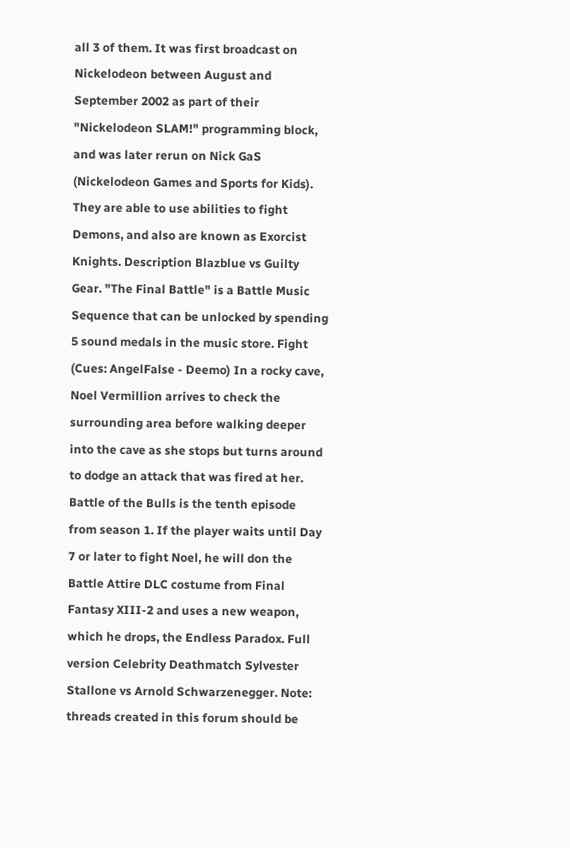all 3 of them. It was first broadcast on Nickelodeon between August and September 2002 as part of their "Nickelodeon SLAM!" programming block, and was later rerun on Nick GaS (Nickelodeon Games and Sports for Kids). They are able to use abilities to fight Demons, and also are known as Exorcist Knights. Description Blazblue vs Guilty Gear. "The Final Battle" is a Battle Music Sequence that can be unlocked by spending 5 sound medals in the music store. Fight (Cues: AngelFalse - Deemo) In a rocky cave, Noel Vermillion arrives to check the surrounding area before walking deeper into the cave as she stops but turns around to dodge an attack that was fired at her. Battle of the Bulls is the tenth episode from season 1. If the player waits until Day 7 or later to fight Noel, he will don the Battle Attire DLC costume from Final Fantasy XIII-2 and uses a new weapon, which he drops, the Endless Paradox. Full version Celebrity Deathmatch Sylvester Stallone vs Arnold Schwarzenegger. Note: threads created in this forum should be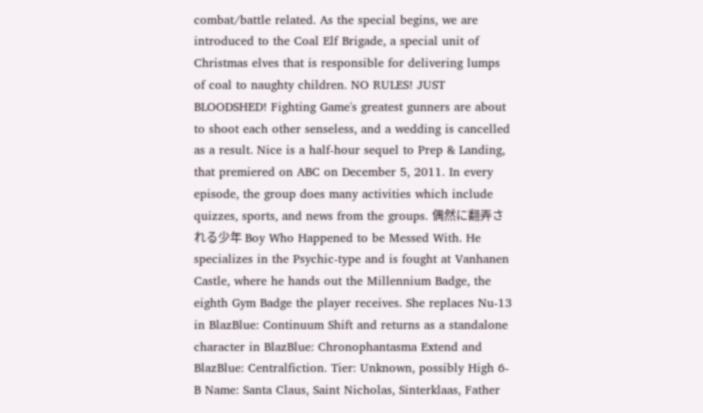combat/battle related. As the special begins, we are introduced to the Coal Elf Brigade, a special unit of Christmas elves that is responsible for delivering lumps of coal to naughty children. NO RULES! JUST BLOODSHED! Fighting Game's greatest gunners are about to shoot each other senseless, and a wedding is cancelled as a result. Nice is a half-hour sequel to Prep & Landing, that premiered on ABC on December 5, 2011. In every episode, the group does many activities which include quizzes, sports, and news from the groups. 偶然に翻弄される少年 Boy Who Happened to be Messed With. He specializes in the Psychic-type and is fought at Vanhanen Castle, where he hands out the Millennium Badge, the eighth Gym Badge the player receives. She replaces Nu-13 in BlazBlue: Continuum Shift and returns as a standalone character in BlazBlue: Chronophantasma Extend and BlazBlue: Centralfiction. Tier: Unknown, possibly High 6-B Name: Santa Claus, Saint Nicholas, Sinterklaas, Father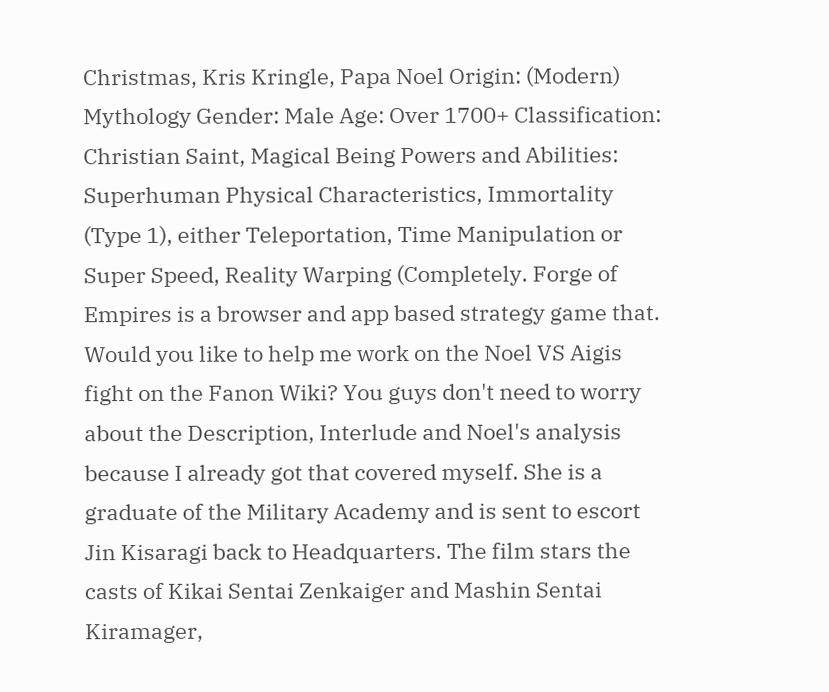Christmas, Kris Kringle, Papa Noel Origin: (Modern) Mythology Gender: Male Age: Over 1700+ Classification: Christian Saint, Magical Being Powers and Abilities: Superhuman Physical Characteristics, Immortality (Type 1), either Teleportation, Time Manipulation or Super Speed, Reality Warping (Completely. Forge of Empires is a browser and app based strategy game that. Would you like to help me work on the Noel VS Aigis fight on the Fanon Wiki? You guys don't need to worry about the Description, Interlude and Noel's analysis because I already got that covered myself. She is a graduate of the Military Academy and is sent to escort Jin Kisaragi back to Headquarters. The film stars the casts of Kikai Sentai Zenkaiger and Mashin Sentai Kiramager,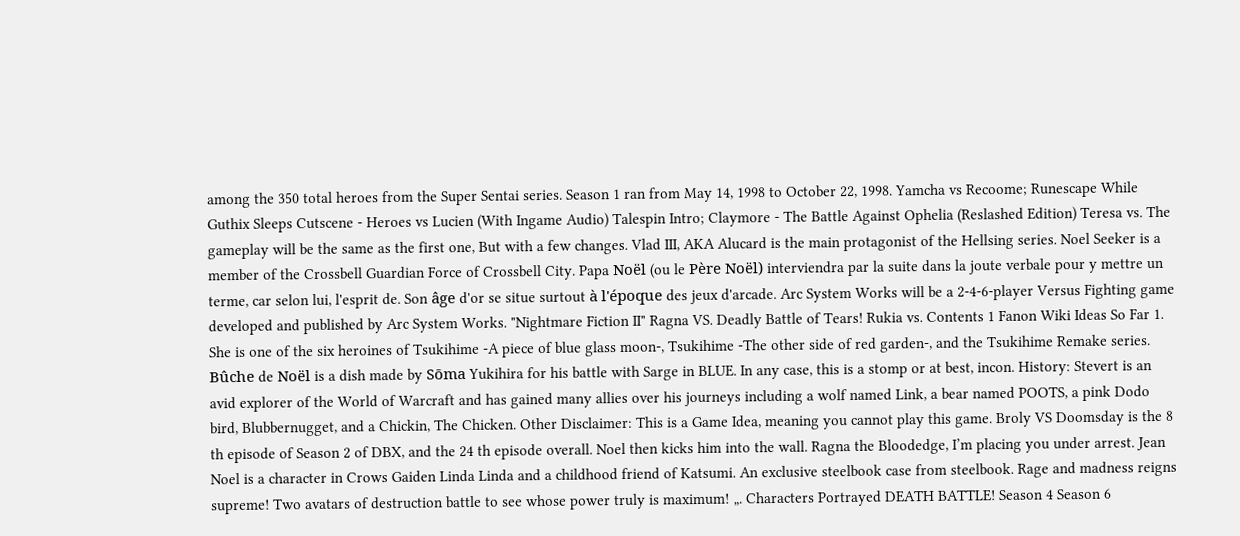among the 350 total heroes from the Super Sentai series. Season 1 ran from May 14, 1998 to October 22, 1998. Yamcha vs Recoome; Runescape While Guthix Sleeps Cutscene - Heroes vs Lucien (With Ingame Audio) Talespin Intro; Claymore - The Battle Against Ophelia (Reslashed Edition) Teresa vs. The gameplay will be the same as the first one, But with a few changes. Vlad III, AKA Alucard is the main protagonist of the Hellsing series. Noel Seeker is a member of the Crossbell Guardian Force of Crossbell City. Papa Noël (ou le Père Noël) interviendra par la suite dans la joute verbale pour y mettre un terme, car selon lui, l'esprit de. Son âge d'or se situe surtout à l'époque des jeux d'arcade. Arc System Works will be a 2-4-6-player Versus Fighting game developed and published by Arc System Works. "Nightmare Fiction II" Ragna VS. Deadly Battle of Tears! Rukia vs. Contents 1 Fanon Wiki Ideas So Far 1. She is one of the six heroines of Tsukihime -A piece of blue glass moon-, Tsukihime -The other side of red garden-, and the Tsukihime Remake series. Bûche de Noël is a dish made by Sōma Yukihira for his battle with Sarge in BLUE. In any case, this is a stomp or at best, incon. History: Stevert is an avid explorer of the World of Warcraft and has gained many allies over his journeys including a wolf named Link, a bear named POOTS, a pink Dodo bird, Blubbernugget, and a Chickin, The Chicken. Other Disclaimer: This is a Game Idea, meaning you cannot play this game. Broly VS Doomsday is the 8 th episode of Season 2 of DBX, and the 24 th episode overall. Noel then kicks him into the wall. Ragna the Bloodedge, I’m placing you under arrest. Jean Noel is a character in Crows Gaiden Linda Linda and a childhood friend of Katsumi. An exclusive steelbook case from steelbook. Rage and madness reigns supreme! Two avatars of destruction battle to see whose power truly is maximum! „. Characters Portrayed DEATH BATTLE! Season 4 Season 6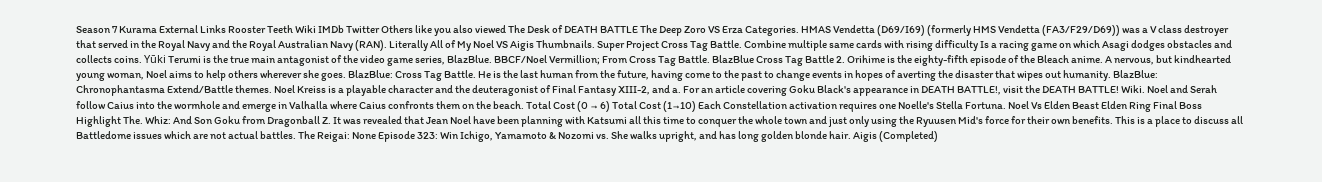Season 7 Kurama External Links Rooster Teeth Wiki IMDb Twitter Others like you also viewed The Desk of DEATH BATTLE The Deep Zoro VS Erza Categories. HMAS Vendetta (D69/I69) (formerly HMS Vendetta (FA3/F29/D69)) was a V class destroyer that served in the Royal Navy and the Royal Australian Navy (RAN). Literally All of My Noel VS Aigis Thumbnails. Super Project Cross Tag Battle. Combine multiple same cards with rising difficulty Is a racing game on which Asagi dodges obstacles and collects coins. Yūki Terumi is the true main antagonist of the video game series, BlazBlue. BBCF/Noel Vermillion; From Cross Tag Battle. BlazBlue Cross Tag Battle 2. Orihime is the eighty-fifth episode of the Bleach anime. A nervous, but kindhearted young woman, Noel aims to help others wherever she goes. BlazBlue: Cross Tag Battle. He is the last human from the future, having come to the past to change events in hopes of averting the disaster that wipes out humanity. BlazBlue: Chronophantasma Extend/Battle themes. Noel Kreiss is a playable character and the deuteragonist of Final Fantasy XIII-2, and a. For an article covering Goku Black's appearance in DEATH BATTLE!, visit the DEATH BATTLE! Wiki. Noel and Serah follow Caius into the wormhole and emerge in Valhalla where Caius confronts them on the beach. Total Cost (0 → 6) Total Cost (1→10) Each Constellation activation requires one Noelle's Stella Fortuna. Noel Vs Elden Beast Elden Ring Final Boss Highlight The. Whiz: And Son Goku from Dragonball Z. It was revealed that Jean Noel have been planning with Katsumi all this time to conquer the whole town and just only using the Ryuusen Mid's force for their own benefits. This is a place to discuss all Battledome issues which are not actual battles. The Reigai: None Episode 323: Win Ichigo, Yamamoto & Nozomi vs. She walks upright, and has long golden blonde hair. Aigis (Completed)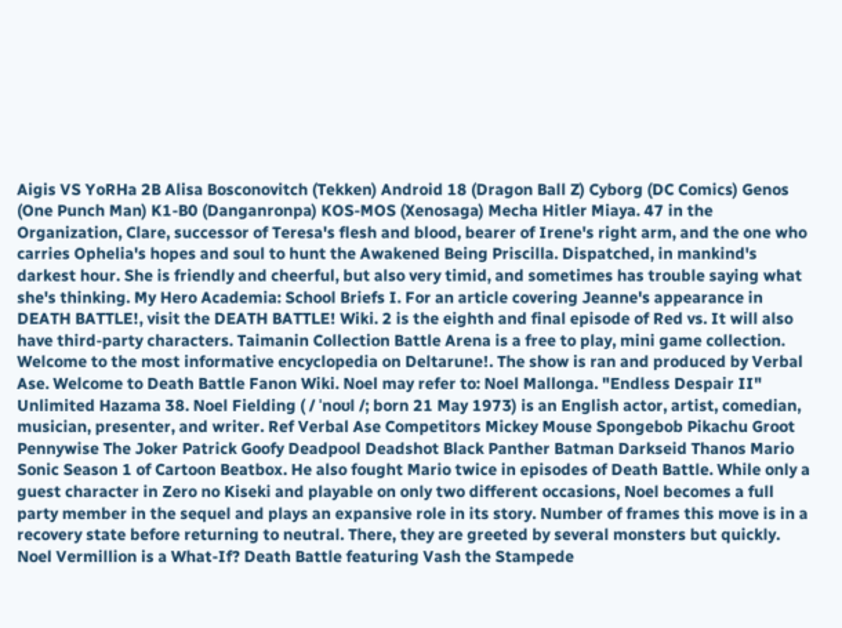Aigis VS YoRHa 2B Alisa Bosconovitch (Tekken) Android 18 (Dragon Ball Z) Cyborg (DC Comics) Genos (One Punch Man) K1-B0 (Danganronpa) KOS-MOS (Xenosaga) Mecha Hitler Miaya. 47 in the Organization, Clare, successor of Teresa's flesh and blood, bearer of Irene's right arm, and the one who carries Ophelia's hopes and soul to hunt the Awakened Being Priscilla. Dispatched, in mankind's darkest hour. She is friendly and cheerful, but also very timid, and sometimes has trouble saying what she's thinking. My Hero Academia: School Briefs I. For an article covering Jeanne's appearance in DEATH BATTLE!, visit the DEATH BATTLE! Wiki. 2 is the eighth and final episode of Red vs. It will also have third-party characters. Taimanin Collection Battle Arena is a free to play, mini game collection. Welcome to the most informative encyclopedia on Deltarune!. The show is ran and produced by Verbal Ase. Welcome to Death Battle Fanon Wiki. Noel may refer to: Noel Mallonga. "Endless Despair II" Unlimited Hazama 38. Noel Fielding ( / ˈnoʊl /; born 21 May 1973) is an English actor, artist, comedian, musician, presenter, and writer. Ref Verbal Ase Competitors Mickey Mouse Spongebob Pikachu Groot Pennywise The Joker Patrick Goofy Deadpool Deadshot Black Panther Batman Darkseid Thanos Mario Sonic Season 1 of Cartoon Beatbox. He also fought Mario twice in episodes of Death Battle. While only a guest character in Zero no Kiseki and playable on only two different occasions, Noel becomes a full party member in the sequel and plays an expansive role in its story. Number of frames this move is in a recovery state before returning to neutral. There, they are greeted by several monsters but quickly. Noel Vermillion is a What-If? Death Battle featuring Vash the Stampede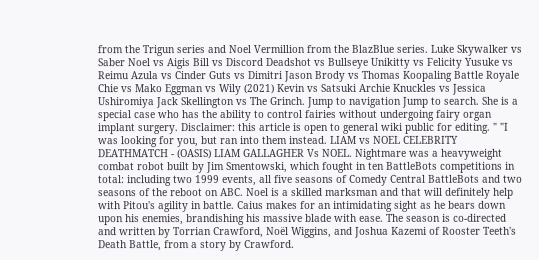from the Trigun series and Noel Vermillion from the BlazBlue series. Luke Skywalker vs Saber Noel vs Aigis Bill vs Discord Deadshot vs Bullseye Unikitty vs Felicity Yusuke vs Reimu Azula vs Cinder Guts vs Dimitri Jason Brody vs Thomas Koopaling Battle Royale Chie vs Mako Eggman vs Wily (2021) Kevin vs Satsuki Archie Knuckles vs Jessica Ushiromiya Jack Skellington vs The Grinch. Jump to navigation Jump to search. She is a special case who has the ability to control fairies without undergoing fairy organ implant surgery. Disclaimer: this article is open to general wiki public for editing. " "I was looking for you, but ran into them instead. LIAM vs NOEL CELEBRITY DEATHMATCH - (OASIS) LIAM GALLAGHER Vs NOEL. Nightmare was a heavyweight combat robot built by Jim Smentowski, which fought in ten BattleBots competitions in total: including two 1999 events, all five seasons of Comedy Central BattleBots and two seasons of the reboot on ABC. Noel is a skilled marksman and that will definitely help with Pitou's agility in battle. Caius makes for an intimidating sight as he bears down upon his enemies, brandishing his massive blade with ease. The season is co-directed and written by Torrian Crawford, Noël Wiggins, and Joshua Kazemi of Rooster Teeth's Death Battle, from a story by Crawford.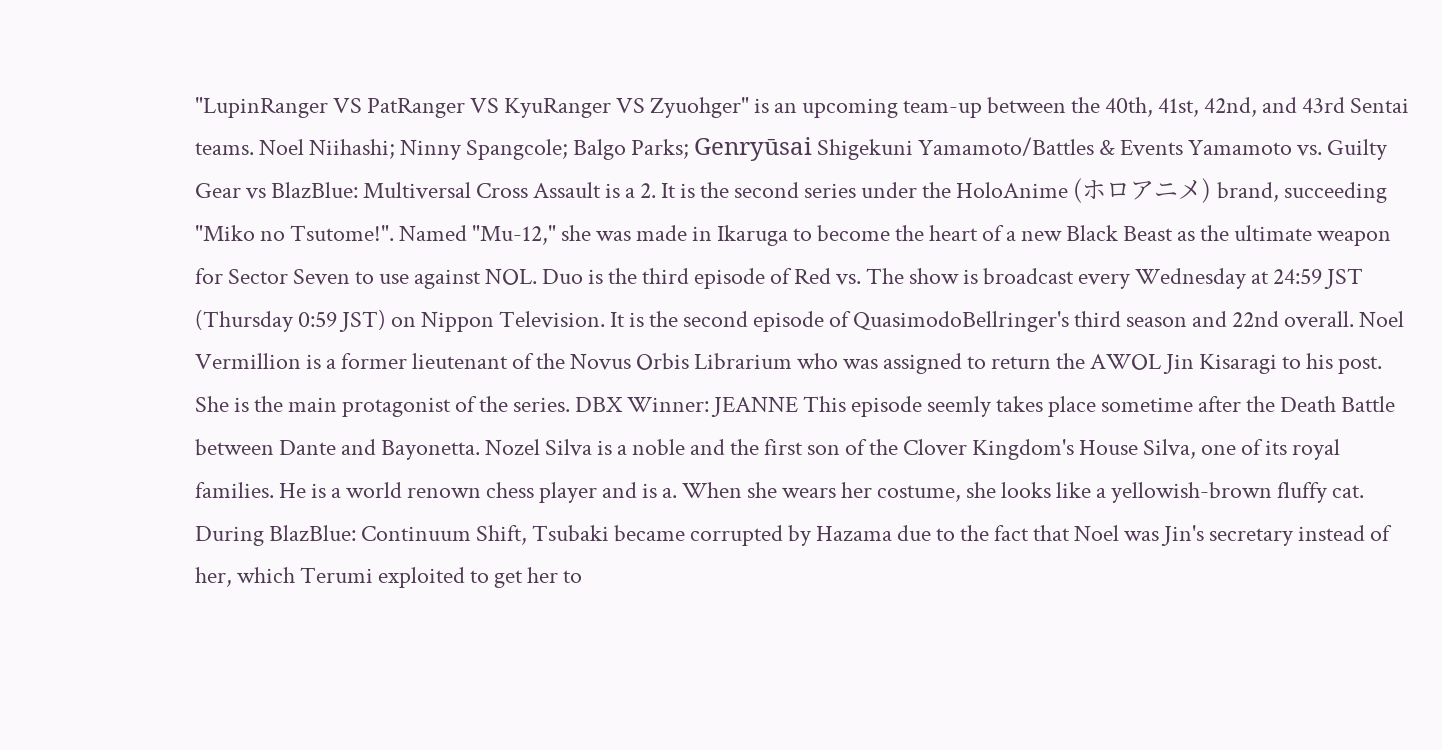"LupinRanger VS PatRanger VS KyuRanger VS Zyuohger" is an upcoming team-up between the 40th, 41st, 42nd, and 43rd Sentai teams. Noel Niihashi; Ninny Spangcole; Balgo Parks; Genryūsai Shigekuni Yamamoto/Battles & Events Yamamoto vs. Guilty Gear vs BlazBlue: Multiversal Cross Assault is a 2. It is the second series under the HoloAnime (ホロアニメ) brand, succeeding "Miko no Tsutome!". Named "Mu-12," she was made in Ikaruga to become the heart of a new Black Beast as the ultimate weapon for Sector Seven to use against NOL. Duo is the third episode of Red vs. The show is broadcast every Wednesday at 24:59 JST (Thursday 0:59 JST) on Nippon Television. It is the second episode of QuasimodoBellringer's third season and 22nd overall. Noel Vermillion is a former lieutenant of the Novus Orbis Librarium who was assigned to return the AWOL Jin Kisaragi to his post. She is the main protagonist of the series. DBX Winner: JEANNE This episode seemly takes place sometime after the Death Battle between Dante and Bayonetta. Nozel Silva is a noble and the first son of the Clover Kingdom's House Silva, one of its royal families. He is a world renown chess player and is a. When she wears her costume, she looks like a yellowish-brown fluffy cat. During BlazBlue: Continuum Shift, Tsubaki became corrupted by Hazama due to the fact that Noel was Jin's secretary instead of her, which Terumi exploited to get her to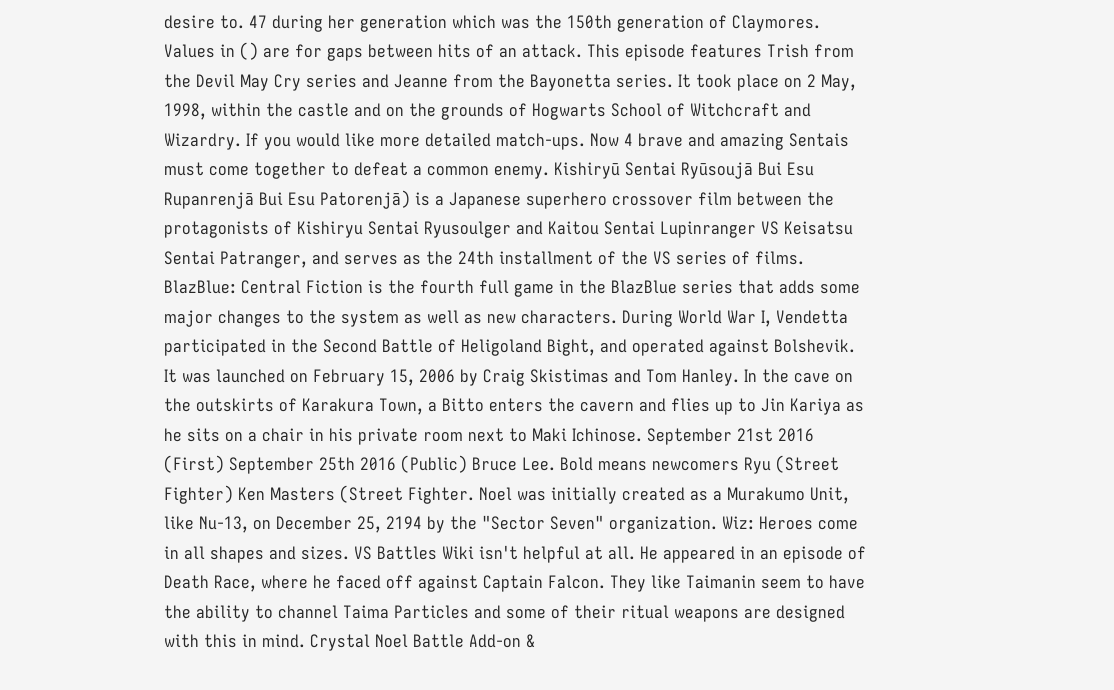desire to. 47 during her generation which was the 150th generation of Claymores. Values in () are for gaps between hits of an attack. This episode features Trish from the Devil May Cry series and Jeanne from the Bayonetta series. It took place on 2 May, 1998, within the castle and on the grounds of Hogwarts School of Witchcraft and Wizardry. If you would like more detailed match-ups. Now 4 brave and amazing Sentais must come together to defeat a common enemy. Kishiryū Sentai Ryūsoujā Bui Esu Rupanrenjā Bui Esu Patorenjā) is a Japanese superhero crossover film between the protagonists of Kishiryu Sentai Ryusoulger and Kaitou Sentai Lupinranger VS Keisatsu Sentai Patranger, and serves as the 24th installment of the VS series of films. BlazBlue: Central Fiction is the fourth full game in the BlazBlue series that adds some major changes to the system as well as new characters. During World War I, Vendetta participated in the Second Battle of Heligoland Bight, and operated against Bolshevik. It was launched on February 15, 2006 by Craig Skistimas and Tom Hanley. In the cave on the outskirts of Karakura Town, a Bitto enters the cavern and flies up to Jin Kariya as he sits on a chair in his private room next to Maki Ichinose. September 21st 2016 (First) September 25th 2016 (Public) Bruce Lee. Bold means newcomers Ryu (Street Fighter) Ken Masters (Street Fighter. Noel was initially created as a Murakumo Unit, like Nu-13, on December 25, 2194 by the "Sector Seven" organization. Wiz: Heroes come in all shapes and sizes. VS Battles Wiki isn't helpful at all. He appeared in an episode of Death Race, where he faced off against Captain Falcon. They like Taimanin seem to have the ability to channel Taima Particles and some of their ritual weapons are designed with this in mind. Crystal Noel Battle Add-on &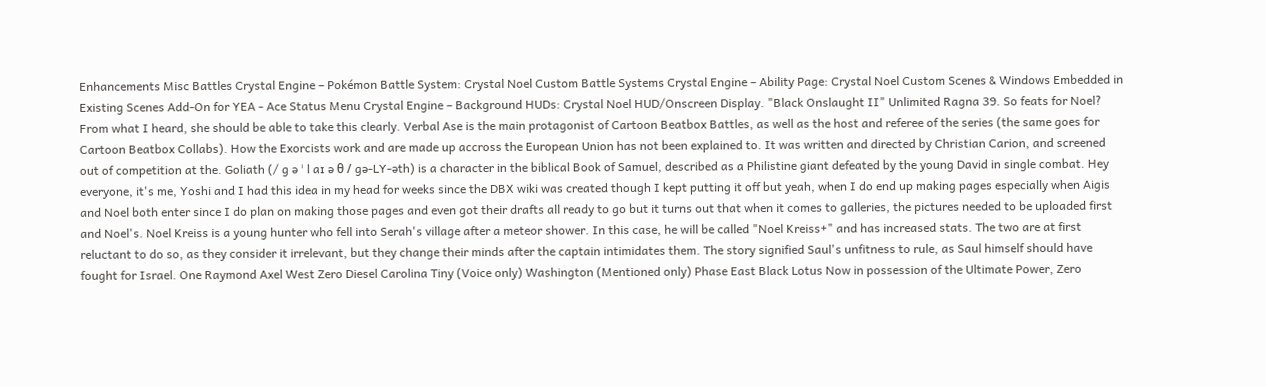Enhancements Misc Battles Crystal Engine – Pokémon Battle System: Crystal Noel Custom Battle Systems Crystal Engine – Ability Page: Crystal Noel Custom Scenes & Windows Embedded in Existing Scenes Add-On for YEA - Ace Status Menu Crystal Engine – Background HUDs: Crystal Noel HUD/Onscreen Display. "Black Onslaught II" Unlimited Ragna 39. So feats for Noel? From what I heard, she should be able to take this clearly. Verbal Ase is the main protagonist of Cartoon Beatbox Battles, as well as the host and referee of the series (the same goes for Cartoon Beatbox Collabs). How the Exorcists work and are made up accross the European Union has not been explained to. It was written and directed by Christian Carion, and screened out of competition at the. Goliath (/ ɡ ə ˈ l aɪ ə θ / gə-LY-əth) is a character in the biblical Book of Samuel, described as a Philistine giant defeated by the young David in single combat. Hey everyone, it's me, Yoshi and I had this idea in my head for weeks since the DBX wiki was created though I kept putting it off but yeah, when I do end up making pages especially when Aigis and Noel both enter since I do plan on making those pages and even got their drafts all ready to go but it turns out that when it comes to galleries, the pictures needed to be uploaded first and Noel's. Noel Kreiss is a young hunter who fell into Serah's village after a meteor shower. In this case, he will be called "Noel Kreiss+" and has increased stats. The two are at first reluctant to do so, as they consider it irrelevant, but they change their minds after the captain intimidates them. The story signified Saul's unfitness to rule, as Saul himself should have fought for Israel. One Raymond Axel West Zero Diesel Carolina Tiny (Voice only) Washington (Mentioned only) Phase East Black Lotus Now in possession of the Ultimate Power, Zero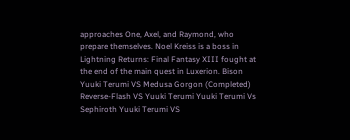approaches One, Axel, and Raymond, who prepare themselves. Noel Kreiss is a boss in Lightning Returns: Final Fantasy XIII fought at the end of the main quest in Luxerion. Bison Yuuki Terumi VS Medusa Gorgon (Completed) Reverse-Flash VS Yuuki Terumi Yuuki Terumi Vs Sephiroth Yuuki Terumi VS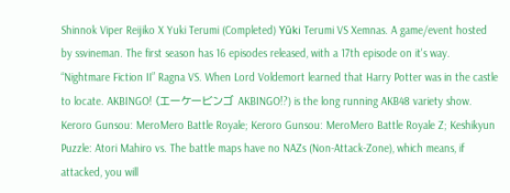Shinnok Viper Reijiko X Yuki Terumi (Completed) Yūki Terumi VS Xemnas. A game/event hosted by ssvineman. The first season has 16 episodes released, with a 17th episode on it's way. “Nightmare Fiction II” Ragna VS. When Lord Voldemort learned that Harry Potter was in the castle to locate. AKBINGO! (エーケービンゴ AKBINGO!?) is the long running AKB48 variety show. Keroro Gunsou: MeroMero Battle Royale; Keroro Gunsou: MeroMero Battle Royale Z; Keshikyun Puzzle: Atori Mahiro vs. The battle maps have no NAZs (Non-Attack-Zone), which means, if attacked, you will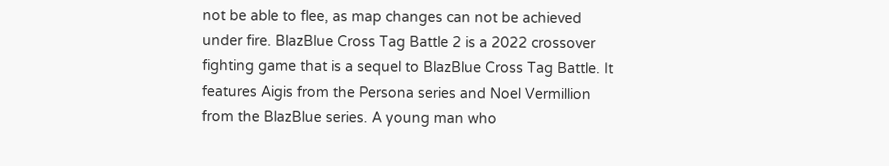not be able to flee, as map changes can not be achieved under fire. BlazBlue Cross Tag Battle 2 is a 2022 crossover fighting game that is a sequel to BlazBlue Cross Tag Battle. It features Aigis from the Persona series and Noel Vermillion from the BlazBlue series. A young man who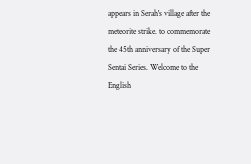appears in Serah's village after the meteorite strike. to commemorate the 45th anniversary of the Super Sentai Series. Welcome to the English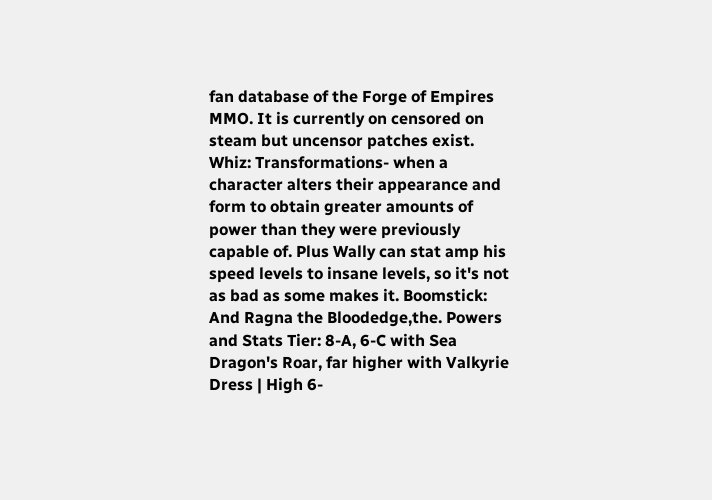fan database of the Forge of Empires MMO. It is currently on censored on steam but uncensor patches exist. Whiz: Transformations- when a character alters their appearance and form to obtain greater amounts of power than they were previously capable of. Plus Wally can stat amp his speed levels to insane levels, so it's not as bad as some makes it. Boomstick: And Ragna the Bloodedge,the. Powers and Stats Tier: 8-A, 6-C with Sea Dragon's Roar, far higher with Valkyrie Dress | High 6-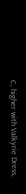C, higher with Valkyrie Dress,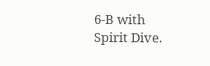6-B with Spirit Dive.